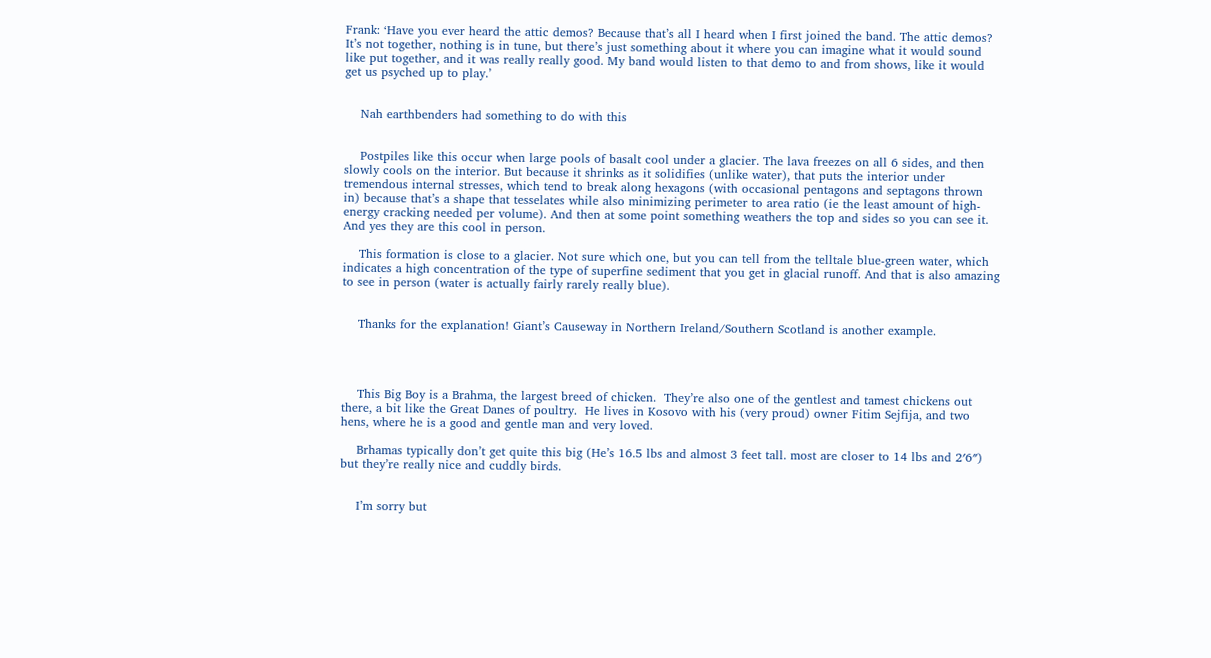Frank: ‘Have you ever heard the attic demos? Because that’s all I heard when I first joined the band. The attic demos? It’s not together, nothing is in tune, but there’s just something about it where you can imagine what it would sound like put together, and it was really really good. My band would listen to that demo to and from shows, like it would get us psyched up to play.’


    Nah earthbenders had something to do with this


    Postpiles like this occur when large pools of basalt cool under a glacier. The lava freezes on all 6 sides, and then slowly cools on the interior. But because it shrinks as it solidifies (unlike water), that puts the interior under tremendous internal stresses, which tend to break along hexagons (with occasional pentagons and septagons thrown in) because that’s a shape that tesselates while also minimizing perimeter to area ratio (ie the least amount of high-energy cracking needed per volume). And then at some point something weathers the top and sides so you can see it. And yes they are this cool in person.

    This formation is close to a glacier. Not sure which one, but you can tell from the telltale blue-green water, which indicates a high concentration of the type of superfine sediment that you get in glacial runoff. And that is also amazing to see in person (water is actually fairly rarely really blue).


    Thanks for the explanation! Giant’s Causeway in Northern Ireland/Southern Scotland is another example.




    This Big Boy is a Brahma, the largest breed of chicken.  They’re also one of the gentlest and tamest chickens out there, a bit like the Great Danes of poultry.  He lives in Kosovo with his (very proud) owner Fitim Sejfija, and two hens, where he is a good and gentle man and very loved.

    Brhamas typically don’t get quite this big (He’s 16.5 lbs and almost 3 feet tall. most are closer to 14 lbs and 2′6″) but they’re really nice and cuddly birds.


    I’m sorry but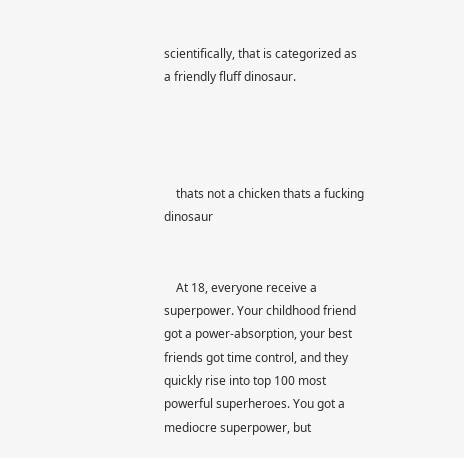scientifically, that is categorized as a friendly fluff dinosaur.




    thats not a chicken thats a fucking dinosaur


    At 18, everyone receive a superpower. Your childhood friend got a power-absorption, your best friends got time control, and they quickly rise into top 100 most powerful superheroes. You got a mediocre superpower, but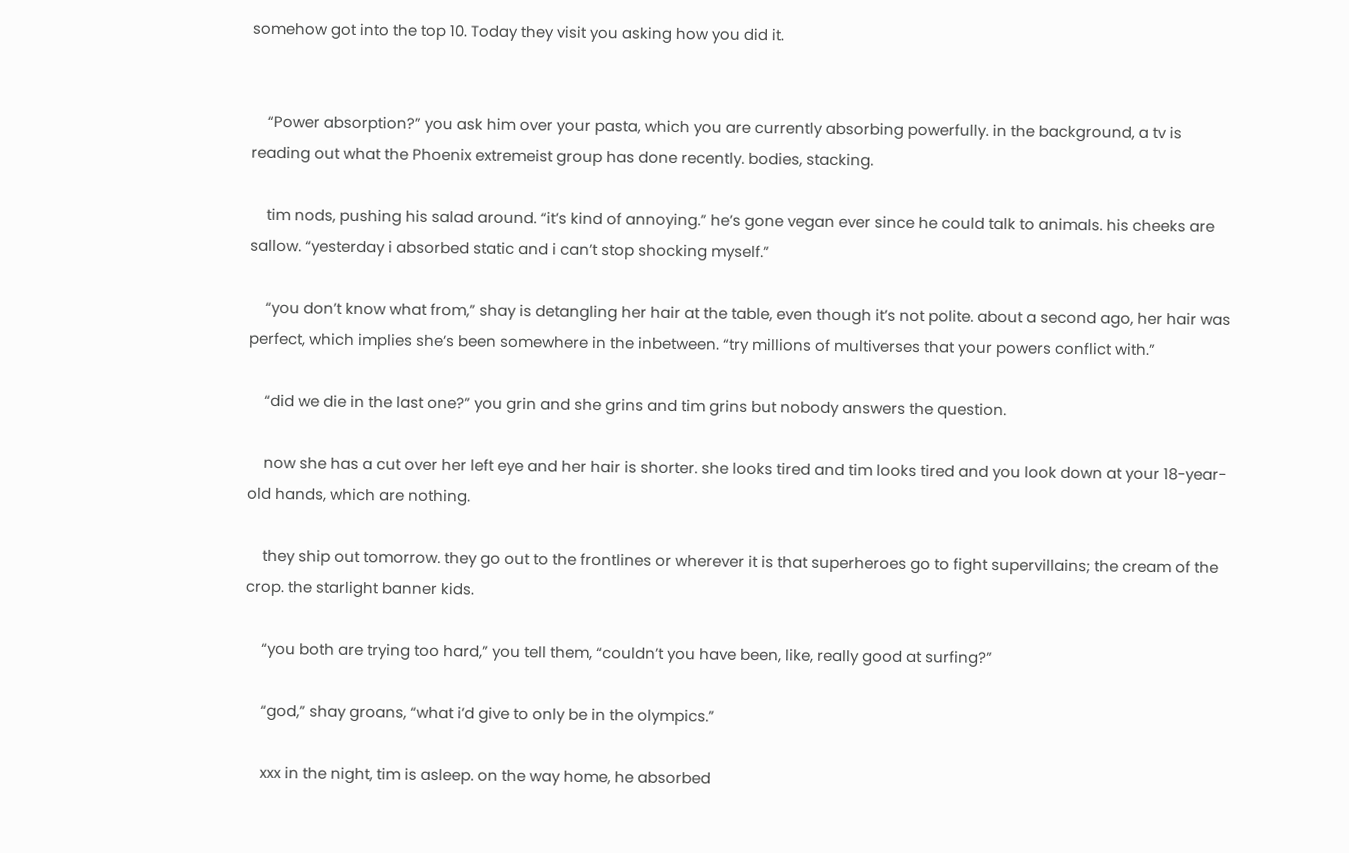somehow got into the top 10. Today they visit you asking how you did it.


    “Power absorption?” you ask him over your pasta, which you are currently absorbing powerfully. in the background, a tv is reading out what the Phoenix extremeist group has done recently. bodies, stacking.

    tim nods, pushing his salad around. “it’s kind of annoying.” he’s gone vegan ever since he could talk to animals. his cheeks are sallow. “yesterday i absorbed static and i can’t stop shocking myself.”

    “you don’t know what from,” shay is detangling her hair at the table, even though it’s not polite. about a second ago, her hair was perfect, which implies she’s been somewhere in the inbetween. “try millions of multiverses that your powers conflict with.”

    “did we die in the last one?” you grin and she grins and tim grins but nobody answers the question.

    now she has a cut over her left eye and her hair is shorter. she looks tired and tim looks tired and you look down at your 18-year-old hands, which are nothing.

    they ship out tomorrow. they go out to the frontlines or wherever it is that superheroes go to fight supervillains; the cream of the crop. the starlight banner kids.

    “you both are trying too hard,” you tell them, “couldn’t you have been, like, really good at surfing?”

    “god,” shay groans, “what i’d give to only be in the olympics.”

    xxx in the night, tim is asleep. on the way home, he absorbed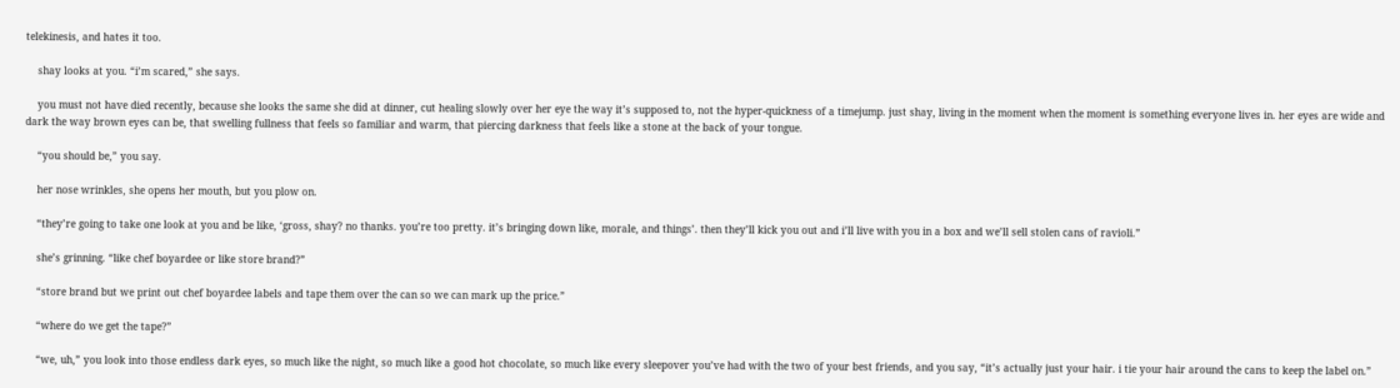telekinesis, and hates it too.

    shay looks at you. “i’m scared,” she says.

    you must not have died recently, because she looks the same she did at dinner, cut healing slowly over her eye the way it’s supposed to, not the hyper-quickness of a timejump. just shay, living in the moment when the moment is something everyone lives in. her eyes are wide and dark the way brown eyes can be, that swelling fullness that feels so familiar and warm, that piercing darkness that feels like a stone at the back of your tongue.

    “you should be,” you say.

    her nose wrinkles, she opens her mouth, but you plow on.

    “they’re going to take one look at you and be like, ‘gross, shay? no thanks. you’re too pretty. it’s bringing down like, morale, and things’. then they’ll kick you out and i’ll live with you in a box and we’ll sell stolen cans of ravioli.”

    she’s grinning. “like chef boyardee or like store brand?”

    “store brand but we print out chef boyardee labels and tape them over the can so we can mark up the price.”

    “where do we get the tape?”

    “we, uh,” you look into those endless dark eyes, so much like the night, so much like a good hot chocolate, so much like every sleepover you’ve had with the two of your best friends, and you say, “it’s actually just your hair. i tie your hair around the cans to keep the label on.”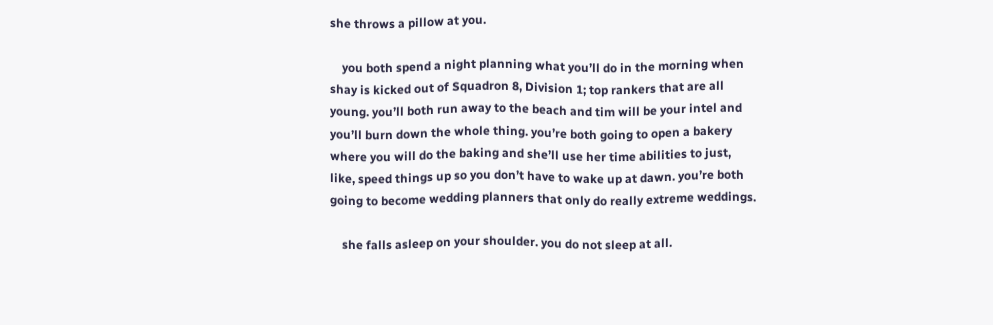she throws a pillow at you.

    you both spend a night planning what you’ll do in the morning when shay is kicked out of Squadron 8, Division 1; top rankers that are all young. you’ll both run away to the beach and tim will be your intel and you’ll burn down the whole thing. you’re both going to open a bakery where you will do the baking and she’ll use her time abilities to just, like, speed things up so you don’t have to wake up at dawn. you’re both going to become wedding planners that only do really extreme weddings.

    she falls asleep on your shoulder. you do not sleep at all.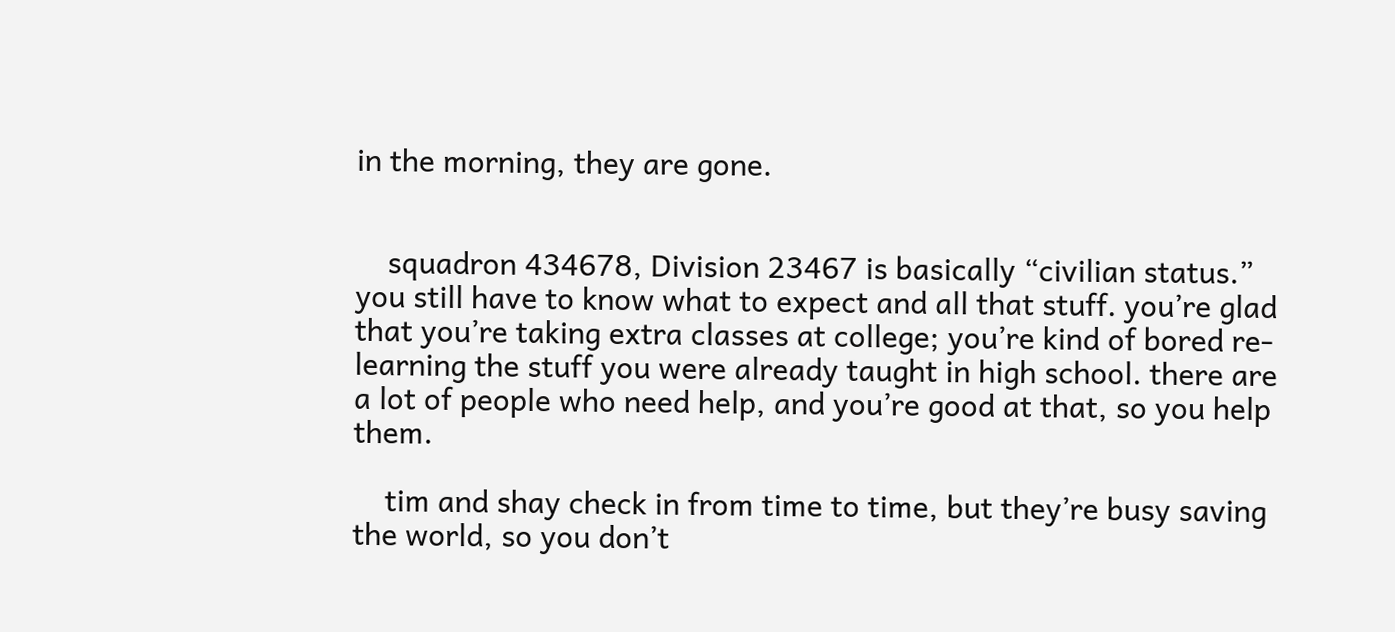in the morning, they are gone.


    squadron 434678, Division 23467 is basically “civilian status.” you still have to know what to expect and all that stuff. you’re glad that you’re taking extra classes at college; you’re kind of bored re-learning the stuff you were already taught in high school. there are a lot of people who need help, and you’re good at that, so you help them.

    tim and shay check in from time to time, but they’re busy saving the world, so you don’t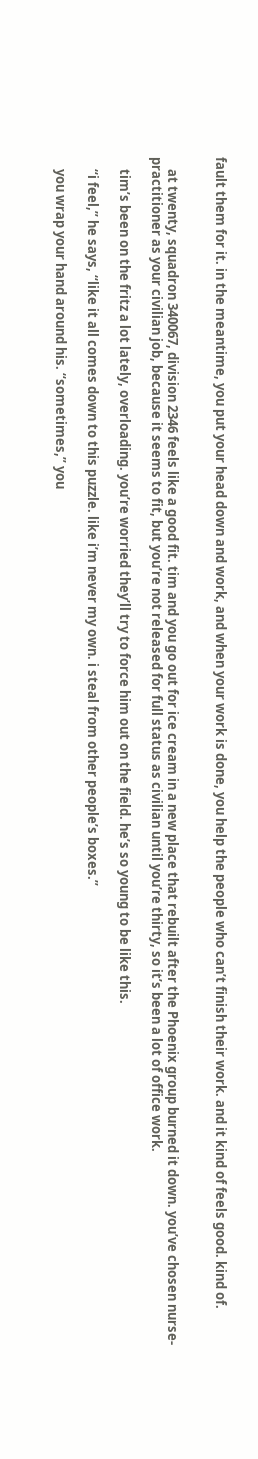fault them for it. in the meantime, you put your head down and work, and when your work is done, you help the people who can’t finish their work. and it kind of feels good. kind of.


    at twenty, squadron 340067, division 2346 feels like a good fit. tim and you go out for ice cream in a new place that rebuilt after the Phoenix group burned it down. you’ve chosen nurse-practitioner as your civilian job, because it seems to fit, but you’re not released for full status as civilian until you’re thirty, so it’s been a lot of office work.

    tim’s been on the fritz a lot lately, overloading. you’re worried they’ll try to force him out on the field. he’s so young to be like this.

    “i feel,” he says, “like it all comes down to this puzzle. like i’m never my own. i steal from other people’s boxes.”

    you wrap your hand around his. “sometimes,” you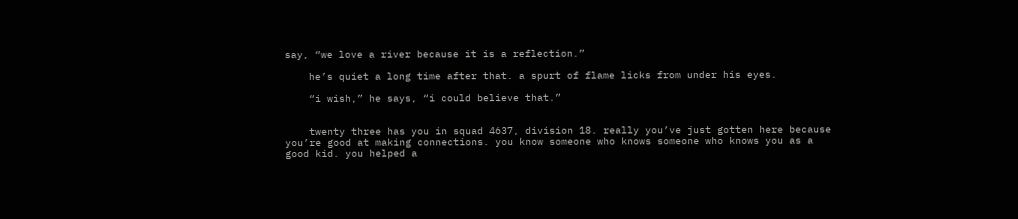say, “we love a river because it is a reflection.”

    he’s quiet a long time after that. a spurt of flame licks from under his eyes.

    “i wish,” he says, “i could believe that.”


    twenty three has you in squad 4637, division 18. really you’ve just gotten here because you’re good at making connections. you know someone who knows someone who knows you as a good kid. you helped a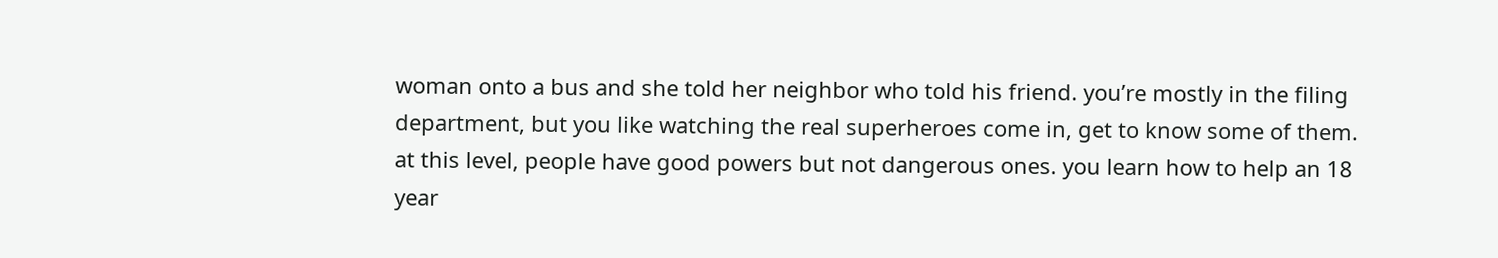woman onto a bus and she told her neighbor who told his friend. you’re mostly in the filing department, but you like watching the real superheroes come in, get to know some of them. at this level, people have good powers but not dangerous ones. you learn how to help an 18 year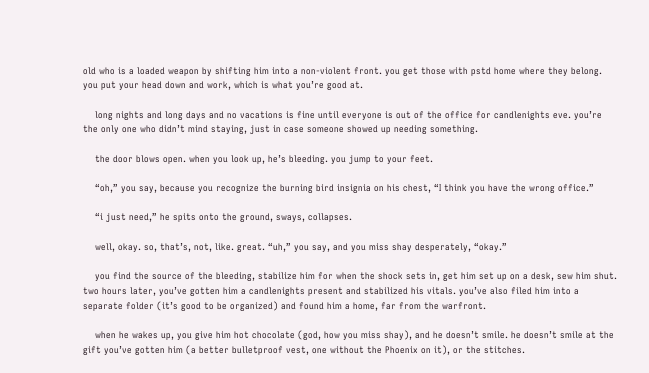old who is a loaded weapon by shifting him into a non-violent front. you get those with pstd home where they belong. you put your head down and work, which is what you’re good at.

    long nights and long days and no vacations is fine until everyone is out of the office for candlenights eve. you’re the only one who didn’t mind staying, just in case someone showed up needing something.

    the door blows open. when you look up, he’s bleeding. you jump to your feet.

    “oh,” you say, because you recognize the burning bird insignia on his chest, “I think you have the wrong office.”

    “i just need,” he spits onto the ground, sways, collapses.

    well, okay. so, that’s, not, like. great. “uh,” you say, and you miss shay desperately, “okay.”

    you find the source of the bleeding, stabilize him for when the shock sets in, get him set up on a desk, sew him shut. two hours later, you’ve gotten him a candlenights present and stabilized his vitals. you’ve also filed him into a separate folder (it’s good to be organized) and found him a home, far from the warfront.

    when he wakes up, you give him hot chocolate (god, how you miss shay), and he doesn’t smile. he doesn’t smile at the gift you’ve gotten him (a better bulletproof vest, one without the Phoenix on it), or the stitches.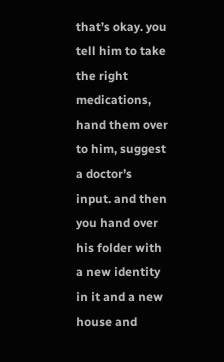that’s okay. you tell him to take the right medications, hand them over to him, suggest a doctor’s input. and then you hand over his folder with a new identity in it and a new house and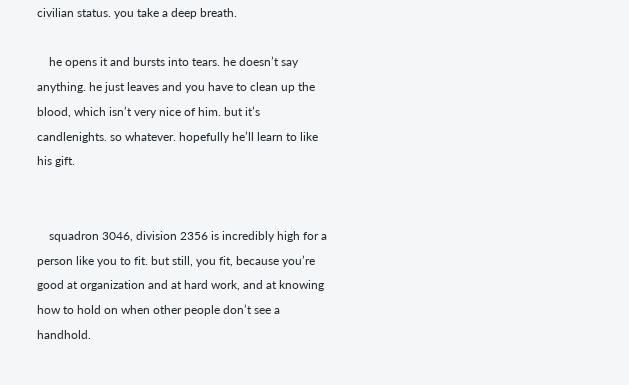civilian status. you take a deep breath.

    he opens it and bursts into tears. he doesn’t say anything. he just leaves and you have to clean up the blood, which isn’t very nice of him. but it’s candlenights. so whatever. hopefully he’ll learn to like his gift.


    squadron 3046, division 2356 is incredibly high for a person like you to fit. but still, you fit, because you’re good at organization and at hard work, and at knowing how to hold on when other people don’t see a handhold.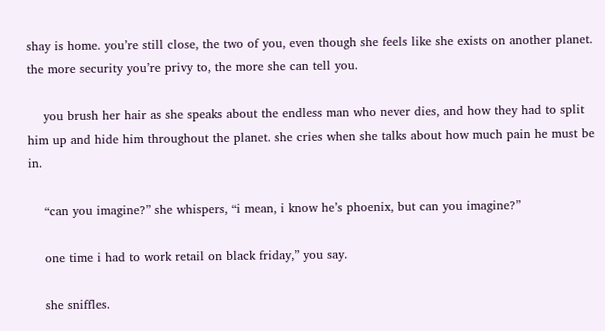shay is home. you’re still close, the two of you, even though she feels like she exists on another planet. the more security you’re privy to, the more she can tell you.

    you brush her hair as she speaks about the endless man who never dies, and how they had to split him up and hide him throughout the planet. she cries when she talks about how much pain he must be in.

    “can you imagine?” she whispers, “i mean, i know he’s phoenix, but can you imagine?”

    one time i had to work retail on black friday,” you say.

    she sniffles.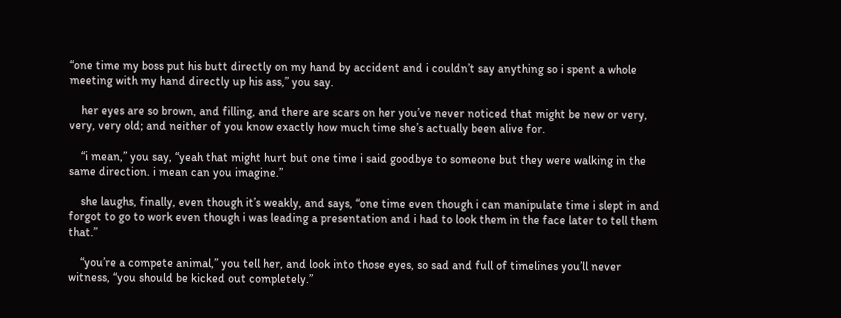“one time my boss put his butt directly on my hand by accident and i couldn’t say anything so i spent a whole meeting with my hand directly up his ass,” you say.

    her eyes are so brown, and filling, and there are scars on her you’ve never noticed that might be new or very, very, very old; and neither of you know exactly how much time she’s actually been alive for.

    “i mean,” you say, “yeah that might hurt but one time i said goodbye to someone but they were walking in the same direction. i mean can you imagine.”

    she laughs, finally, even though it’s weakly, and says, “one time even though i can manipulate time i slept in and forgot to go to work even though i was leading a presentation and i had to look them in the face later to tell them that.”

    “you’re a compete animal,” you tell her, and look into those eyes, so sad and full of timelines you’ll never witness, “you should be kicked out completely.”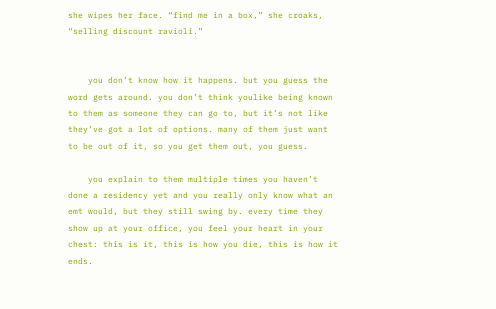she wipes her face. “find me in a box,” she croaks, “selling discount ravioli.”


    you don’t know how it happens. but you guess the word gets around. you don’t think youlike being known to them as someone they can go to, but it’s not like they’ve got a lot of options. many of them just want to be out of it, so you get them out, you guess.

    you explain to them multiple times you haven’t done a residency yet and you really only know what an emt would, but they still swing by. every time they show up at your office, you feel your heart in your chest: this is it, this is how you die, this is how it ends.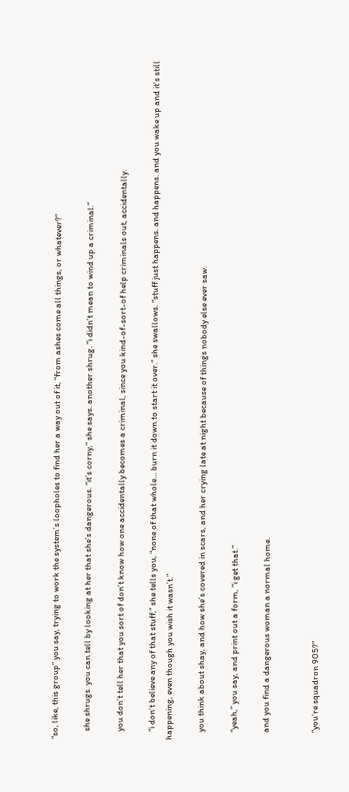“so, like, this group” you say, trying to work the system’s loopholes to find her a way out of it, “from ashes come all things, or whatever?”

    she shrugs. you can tell by looking at her that she’s dangerous. “it’s corny,” she says. another shrug. “i didn’t mean to wind up a criminal.”

    you don’t tell her that you sort of don’t know how one accidentally becomes a criminal, since you kind-of-sort-of help criminals out, accidentally.

    “i don’t believe any of that stuff,” she tells you, “none of that whole… burn it down to start it over.” she swallows. “stuff just happens. and happens. and you wake up and it’s still happening, even though you wish it wasn’t.”

    you think about shay, and how she’s covered in scars, and her crying late at night because of things nobody else ever saw.

    “yeah,” you say, and print out a form, “i get that.”

    and you find a dangerous woman a normal home.


    “you’re squadron 905?”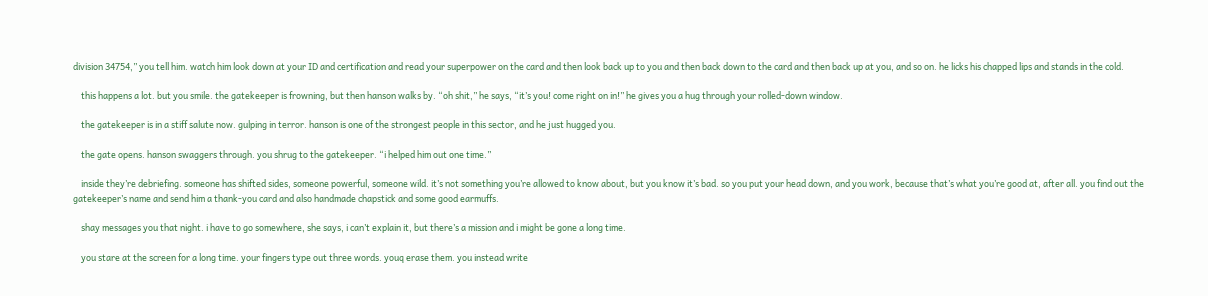division 34754,” you tell him. watch him look down at your ID and certification and read your superpower on the card and then look back up to you and then back down to the card and then back up at you, and so on. he licks his chapped lips and stands in the cold.

    this happens a lot. but you smile. the gatekeeper is frowning, but then hanson walks by. “oh shit,” he says, “it’s you! come right on in!” he gives you a hug through your rolled-down window.

    the gatekeeper is in a stiff salute now. gulping in terror. hanson is one of the strongest people in this sector, and he just hugged you.

    the gate opens. hanson swaggers through. you shrug to the gatekeeper. “i helped him out one time.”

    inside they’re debriefing. someone has shifted sides, someone powerful, someone wild. it’s not something you’re allowed to know about, but you know it’s bad. so you put your head down, and you work, because that’s what you’re good at, after all. you find out the gatekeeper’s name and send him a thank-you card and also handmade chapstick and some good earmuffs.

    shay messages you that night. i have to go somewhere, she says, i can’t explain it, but there’s a mission and i might be gone a long time.

    you stare at the screen for a long time. your fingers type out three words. youq erase them. you instead write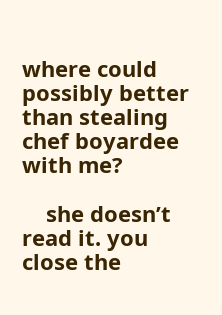where could possibly better than stealing chef boyardee with me?

    she doesn’t read it. you close the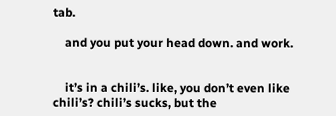tab.

    and you put your head down. and work.


    it’s in a chili’s. like, you don’t even like chili’s? chili’s sucks, but the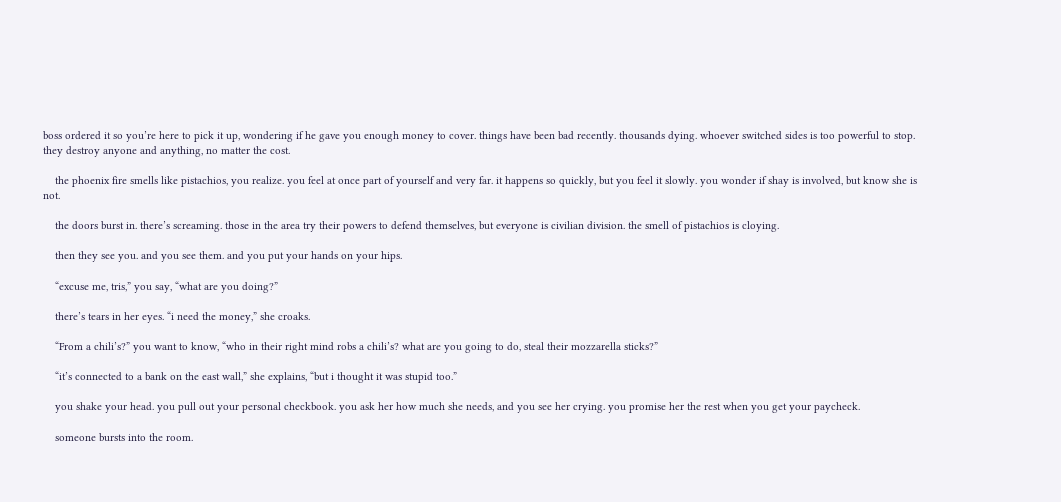boss ordered it so you’re here to pick it up, wondering if he gave you enough money to cover. things have been bad recently. thousands dying. whoever switched sides is too powerful to stop. they destroy anyone and anything, no matter the cost.

    the phoenix fire smells like pistachios, you realize. you feel at once part of yourself and very far. it happens so quickly, but you feel it slowly. you wonder if shay is involved, but know she is not.

    the doors burst in. there’s screaming. those in the area try their powers to defend themselves, but everyone is civilian division. the smell of pistachios is cloying.

    then they see you. and you see them. and you put your hands on your hips.

    “excuse me, tris,” you say, “what are you doing?”

    there’s tears in her eyes. “i need the money,” she croaks.

    “From a chili’s?” you want to know, “who in their right mind robs a chili’s? what are you going to do, steal their mozzarella sticks?”

    “it’s connected to a bank on the east wall,” she explains, “but i thought it was stupid too.”

    you shake your head. you pull out your personal checkbook. you ask her how much she needs, and you see her crying. you promise her the rest when you get your paycheck.

    someone bursts into the room.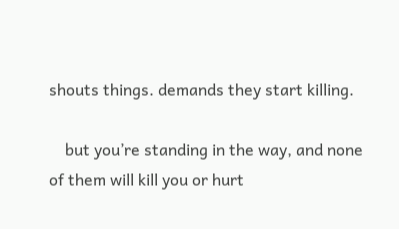shouts things. demands they start killing.

    but you’re standing in the way, and none of them will kill you or hurt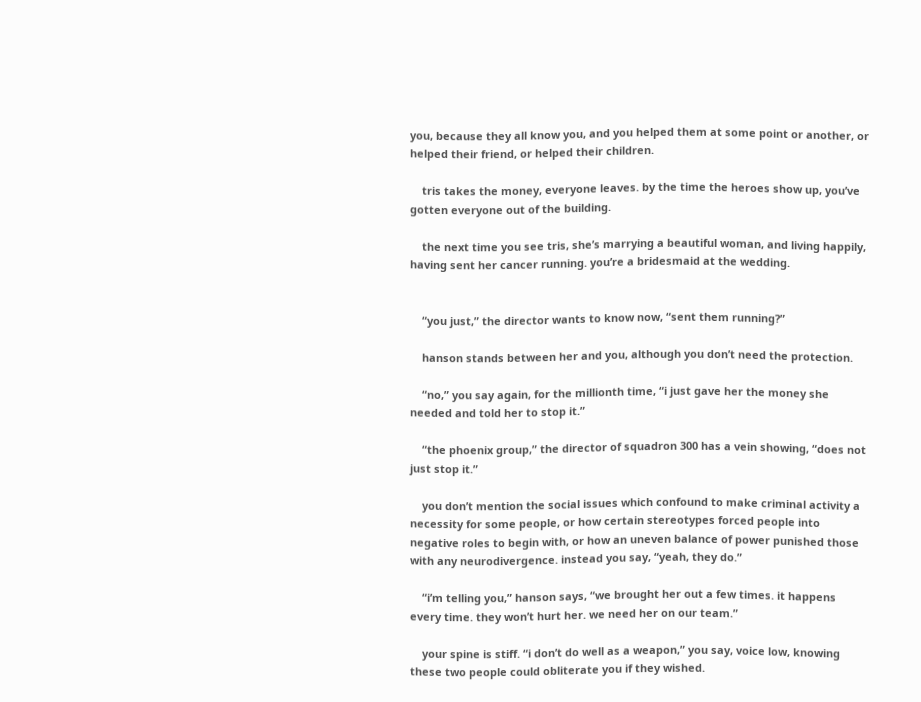you, because they all know you, and you helped them at some point or another, or helped their friend, or helped their children.

    tris takes the money, everyone leaves. by the time the heroes show up, you’ve gotten everyone out of the building.

    the next time you see tris, she’s marrying a beautiful woman, and living happily, having sent her cancer running. you’re a bridesmaid at the wedding.


    “you just,” the director wants to know now, “sent them running?”

    hanson stands between her and you, although you don’t need the protection.

    “no,” you say again, for the millionth time, “i just gave her the money she needed and told her to stop it.”

    “the phoenix group,” the director of squadron 300 has a vein showing, “does not just stop it.”

    you don’t mention the social issues which confound to make criminal activity a necessity for some people, or how certain stereotypes forced people into negative roles to begin with, or how an uneven balance of power punished those with any neurodivergence. instead you say, “yeah, they do.”

    “i’m telling you,” hanson says, “we brought her out a few times. it happens every time. they won’t hurt her. we need her on our team.”

    your spine is stiff. “i don’t do well as a weapon,” you say, voice low, knowing these two people could obliterate you if they wished.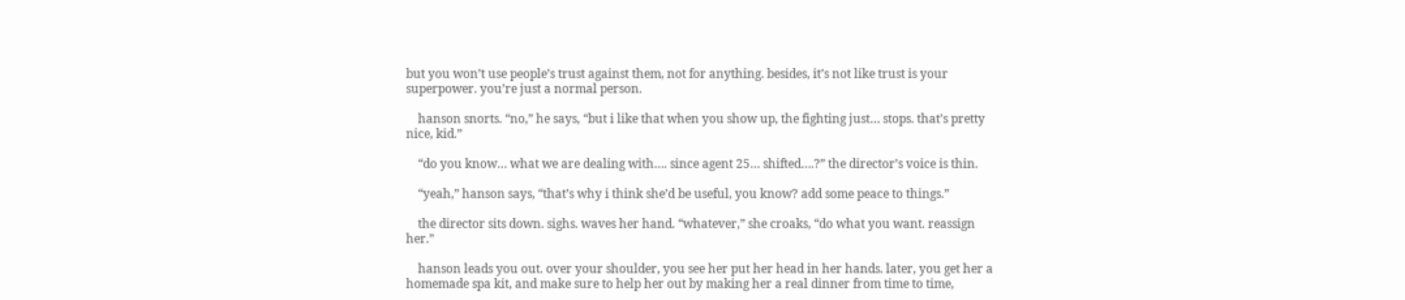but you won’t use people’s trust against them, not for anything. besides, it’s not like trust is your superpower. you’re just a normal person.

    hanson snorts. “no,” he says, “but i like that when you show up, the fighting just… stops. that’s pretty nice, kid.”

    “do you know… what we are dealing with…. since agent 25… shifted….?” the director’s voice is thin.

    “yeah,” hanson says, “that’s why i think she’d be useful, you know? add some peace to things.”

    the director sits down. sighs. waves her hand. “whatever,” she croaks, “do what you want. reassign her.”

    hanson leads you out. over your shoulder, you see her put her head in her hands. later, you get her a homemade spa kit, and make sure to help her out by making her a real dinner from time to time,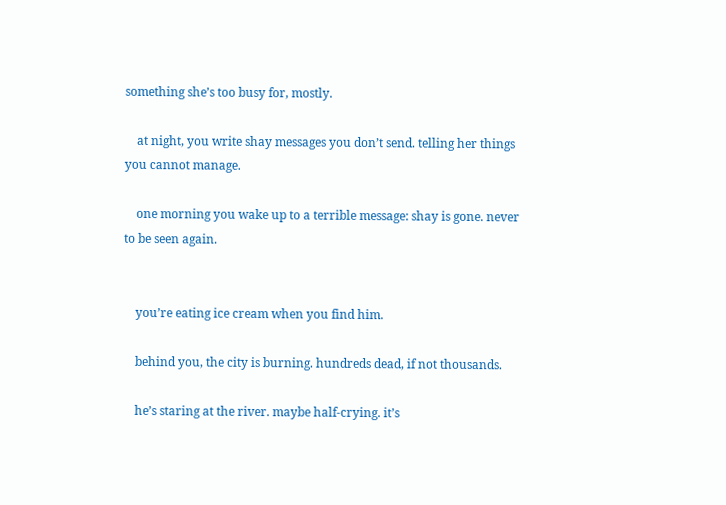something she’s too busy for, mostly.

    at night, you write shay messages you don’t send. telling her things you cannot manage.

    one morning you wake up to a terrible message: shay is gone. never to be seen again.


    you’re eating ice cream when you find him.

    behind you, the city is burning. hundreds dead, if not thousands.

    he’s staring at the river. maybe half-crying. it’s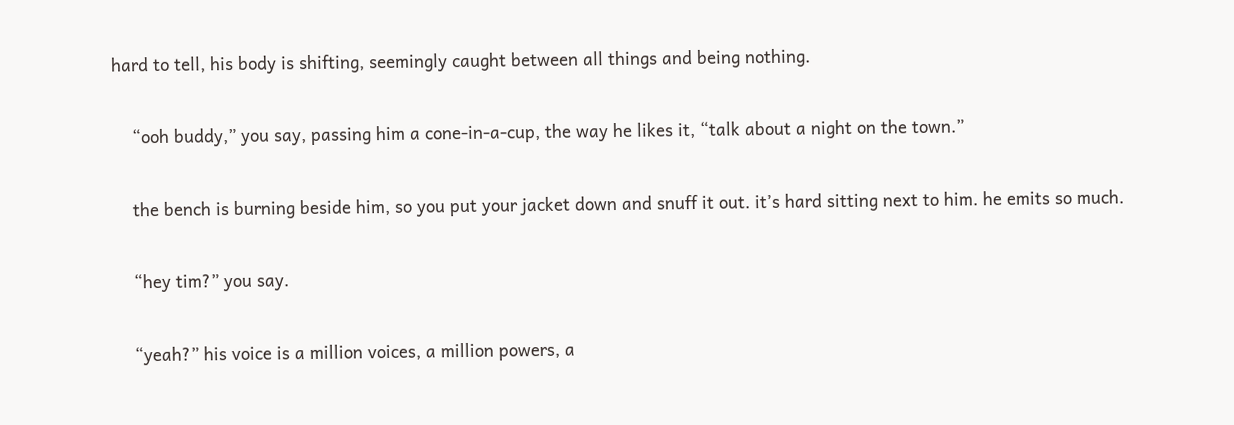hard to tell, his body is shifting, seemingly caught between all things and being nothing.

    “ooh buddy,” you say, passing him a cone-in-a-cup, the way he likes it, “talk about a night on the town.”

    the bench is burning beside him, so you put your jacket down and snuff it out. it’s hard sitting next to him. he emits so much.

    “hey tim?” you say.

    “yeah?” his voice is a million voices, a million powers, a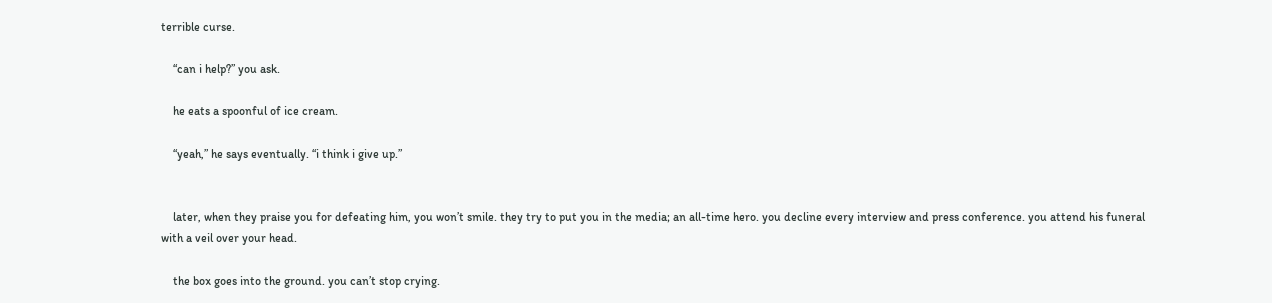terrible curse.

    “can i help?” you ask.

    he eats a spoonful of ice cream.

    “yeah,” he says eventually. “i think i give up.”


    later, when they praise you for defeating him, you won’t smile. they try to put you in the media; an all-time hero. you decline every interview and press conference. you attend his funeral with a veil over your head.

    the box goes into the ground. you can’t stop crying.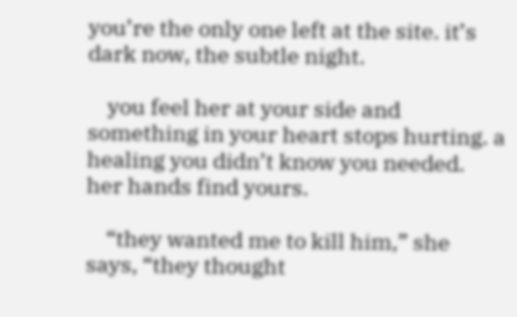you’re the only one left at the site. it’s dark now, the subtle night.

    you feel her at your side and something in your heart stops hurting. a healing you didn’t know you needed. her hands find yours.

    “they wanted me to kill him,” she says, “they thought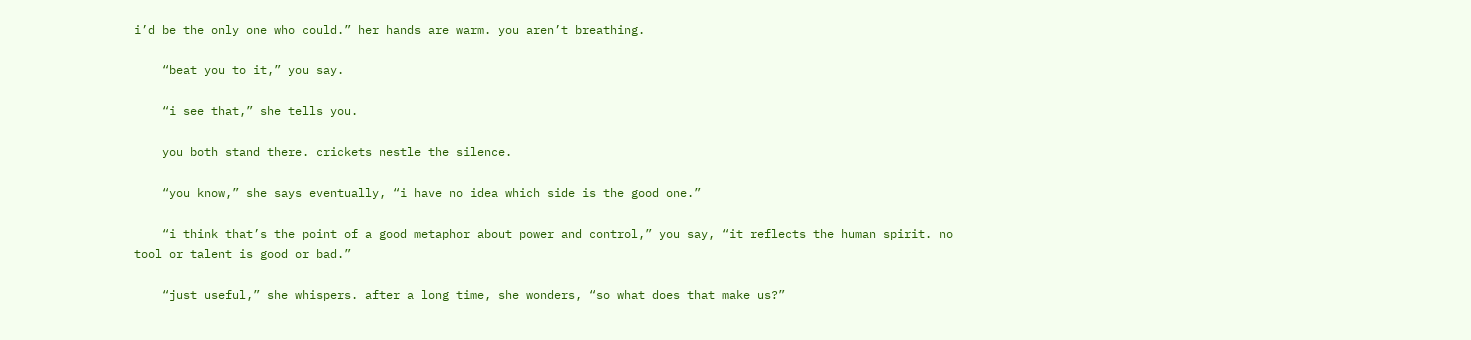i’d be the only one who could.” her hands are warm. you aren’t breathing.

    “beat you to it,” you say.

    “i see that,” she tells you.

    you both stand there. crickets nestle the silence.

    “you know,” she says eventually, “i have no idea which side is the good one.”

    “i think that’s the point of a good metaphor about power and control,” you say, “it reflects the human spirit. no tool or talent is good or bad.”

    “just useful,” she whispers. after a long time, she wonders, “so what does that make us?”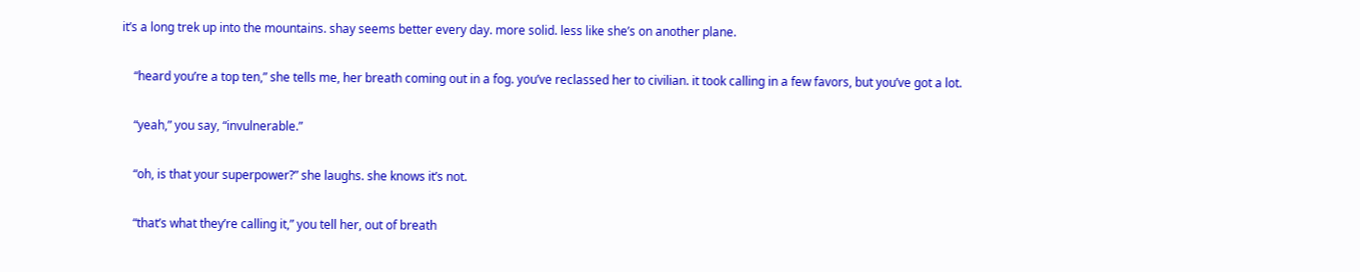it’s a long trek up into the mountains. shay seems better every day. more solid. less like she’s on another plane.

    “heard you’re a top ten,” she tells me, her breath coming out in a fog. you’ve reclassed her to civilian. it took calling in a few favors, but you’ve got a lot.

    “yeah,” you say, “invulnerable.”

    “oh, is that your superpower?” she laughs. she knows it’s not.

    “that’s what they’re calling it,” you tell her, out of breath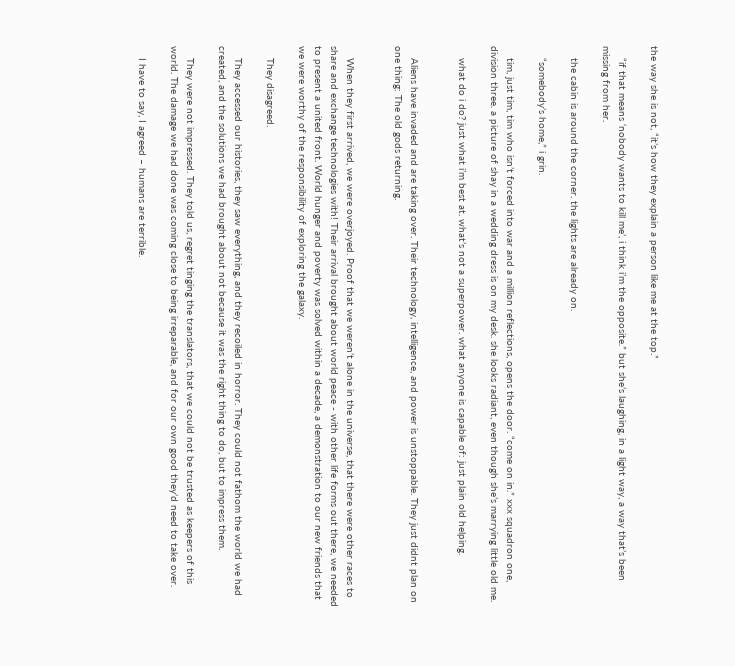the way she is not, “it’s how they explain a person like me at the top.”

    “if that means ‘nobody wants to kill me’, i think i’m the opposite.” but she’s laughing, in a light way, a way that’s been missing from her.

    the cabin is around the corner. the lights are already on.

    “somebody’s home,” i grin.

    tim, just tim, tim who isn’t forced into war and a million reflections, opens the door. “come on in.” xxx squadron one, division three. a picture of shay in a wedding dress is on my desk. she looks radiant, even though she’s marrying little old me.

    what do i do? just what i’m best at. what’s not a superpower. what anyone is capable of: just plain old helping.


    Aliens have invaded and are taking over. Their technology, intelligence, and power is unstoppable. They just didnt plan on one thing: The old gods returning.


    When they first arrived, we were overjoyed. Proof that we weren’t alone in the universe, that there were other races to share and exchange technologies with! Their arrival brought about world peace - with other life forms out there, we needed to present a united front. World hunger and poverty was solved within a decade, a demonstration to our new friends that we were worthy of the responsibility of exploring the galaxy.

    They disagreed.

    They accessed our histories, they saw everything, and they recoiled in horror. They could not fathom the world we had created, and the solutions we had brought about not because it was the right thing to do, but to impress them.

    They were not impressed. They told us, regret tinging the translators, that we could not be trusted as keepers of this world. The damage we had done was coming close to being irreparable, and for our own good they’d need to take over.

    I have to say, I agreed – humans are terrible.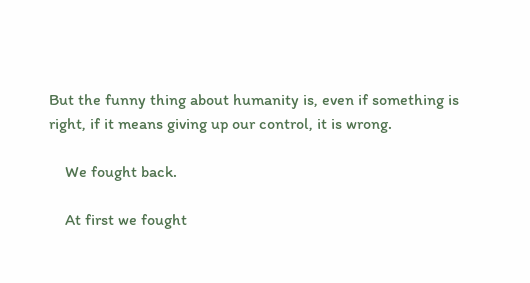But the funny thing about humanity is, even if something is right, if it means giving up our control, it is wrong.

    We fought back.

    At first we fought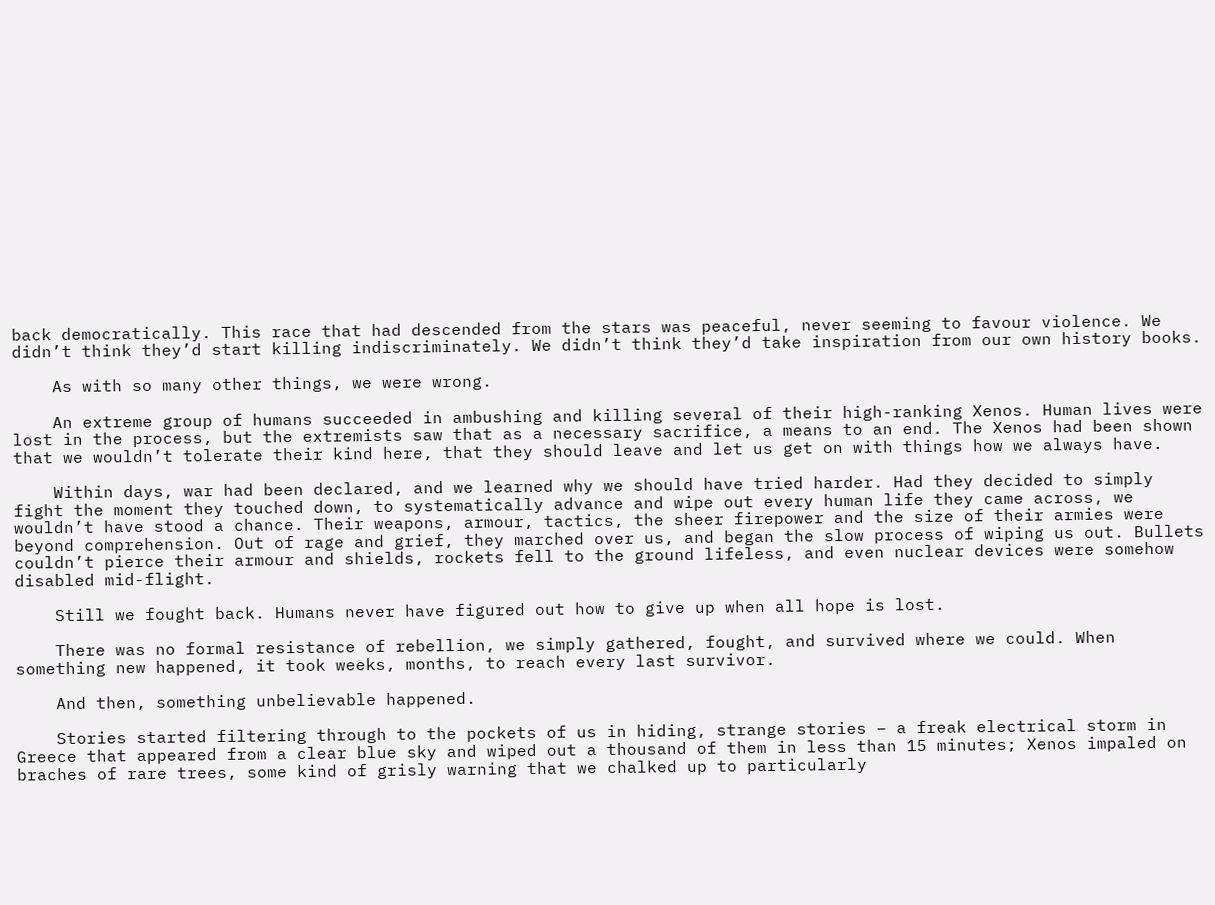back democratically. This race that had descended from the stars was peaceful, never seeming to favour violence. We didn’t think they’d start killing indiscriminately. We didn’t think they’d take inspiration from our own history books.

    As with so many other things, we were wrong.

    An extreme group of humans succeeded in ambushing and killing several of their high-ranking Xenos. Human lives were lost in the process, but the extremists saw that as a necessary sacrifice, a means to an end. The Xenos had been shown that we wouldn’t tolerate their kind here, that they should leave and let us get on with things how we always have.

    Within days, war had been declared, and we learned why we should have tried harder. Had they decided to simply fight the moment they touched down, to systematically advance and wipe out every human life they came across, we wouldn’t have stood a chance. Their weapons, armour, tactics, the sheer firepower and the size of their armies were beyond comprehension. Out of rage and grief, they marched over us, and began the slow process of wiping us out. Bullets couldn’t pierce their armour and shields, rockets fell to the ground lifeless, and even nuclear devices were somehow disabled mid-flight.

    Still we fought back. Humans never have figured out how to give up when all hope is lost.

    There was no formal resistance of rebellion, we simply gathered, fought, and survived where we could. When something new happened, it took weeks, months, to reach every last survivor.

    And then, something unbelievable happened.

    Stories started filtering through to the pockets of us in hiding, strange stories – a freak electrical storm in Greece that appeared from a clear blue sky and wiped out a thousand of them in less than 15 minutes; Xenos impaled on braches of rare trees, some kind of grisly warning that we chalked up to particularly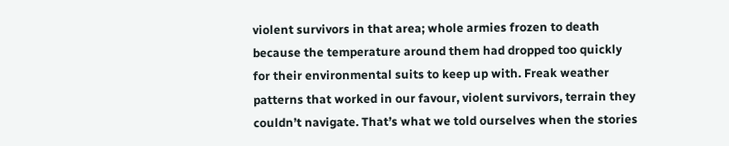violent survivors in that area; whole armies frozen to death because the temperature around them had dropped too quickly for their environmental suits to keep up with. Freak weather patterns that worked in our favour, violent survivors, terrain they couldn’t navigate. That’s what we told ourselves when the stories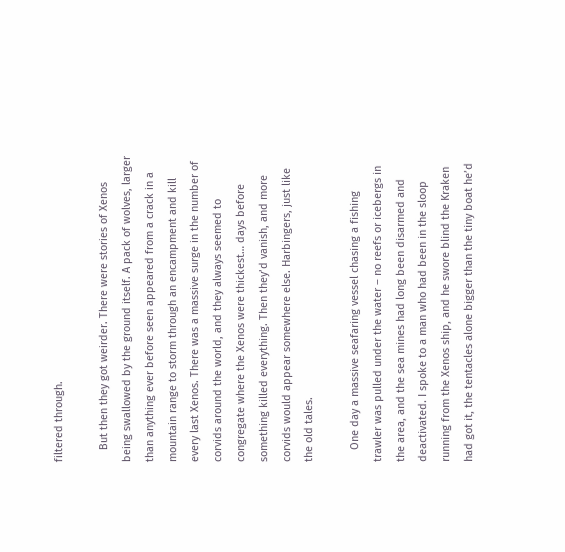filtered through.

    But then they got weirder. There were stories of Xenos being swallowed by the ground itself. A pack of wolves, larger than anything ever before seen appeared from a crack in a mountain range to storm through an encampment and kill every last Xenos. There was a massive surge in the number of corvids around the world, and they always seemed to congregate where the Xenos were thickest… days before something killed everything. Then they’d vanish, and more corvids would appear somewhere else. Harbingers, just like the old tales.

    One day a massive seafaring vessel chasing a fishing trawler was pulled under the water – no reefs or icebergs in the area, and the sea mines had long been disarmed and deactivated. I spoke to a man who had been in the sloop running from the Xenos ship, and he swore blind the Kraken had got it, the tentacles alone bigger than the tiny boat he’d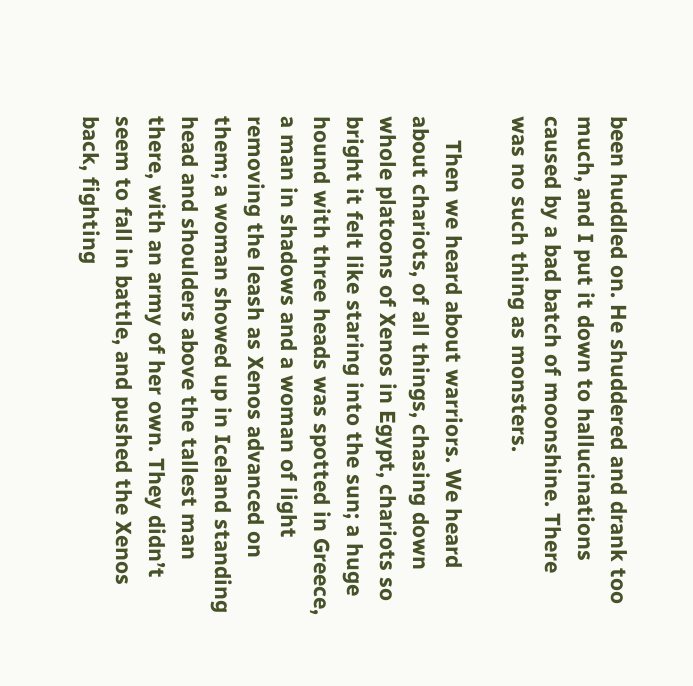been huddled on. He shuddered and drank too much, and I put it down to hallucinations caused by a bad batch of moonshine. There was no such thing as monsters.

    Then we heard about warriors. We heard about chariots, of all things, chasing down whole platoons of Xenos in Egypt, chariots so bright it felt like staring into the sun; a huge hound with three heads was spotted in Greece, a man in shadows and a woman of light removing the leash as Xenos advanced on them; a woman showed up in Iceland standing head and shoulders above the tallest man there, with an army of her own. They didn’t seem to fall in battle, and pushed the Xenos back, fighting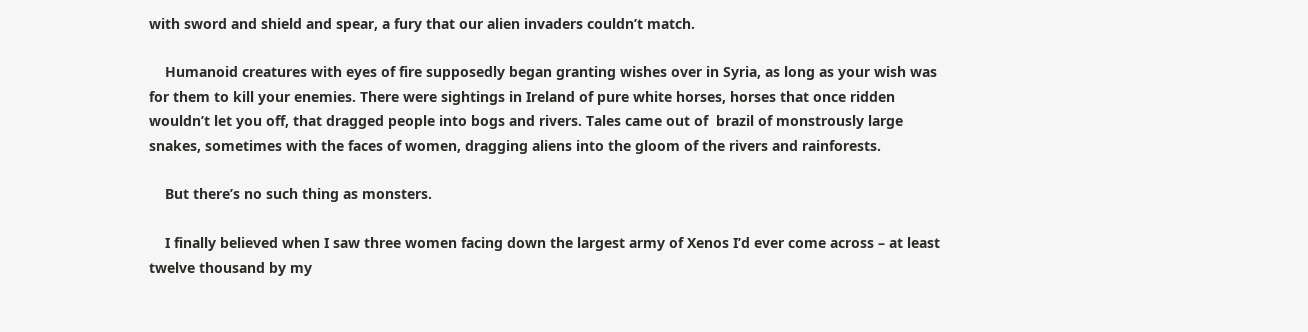with sword and shield and spear, a fury that our alien invaders couldn’t match.

    Humanoid creatures with eyes of fire supposedly began granting wishes over in Syria, as long as your wish was for them to kill your enemies. There were sightings in Ireland of pure white horses, horses that once ridden wouldn’t let you off, that dragged people into bogs and rivers. Tales came out of  brazil of monstrously large snakes, sometimes with the faces of women, dragging aliens into the gloom of the rivers and rainforests.

    But there’s no such thing as monsters.

    I finally believed when I saw three women facing down the largest army of Xenos I’d ever come across – at least twelve thousand by my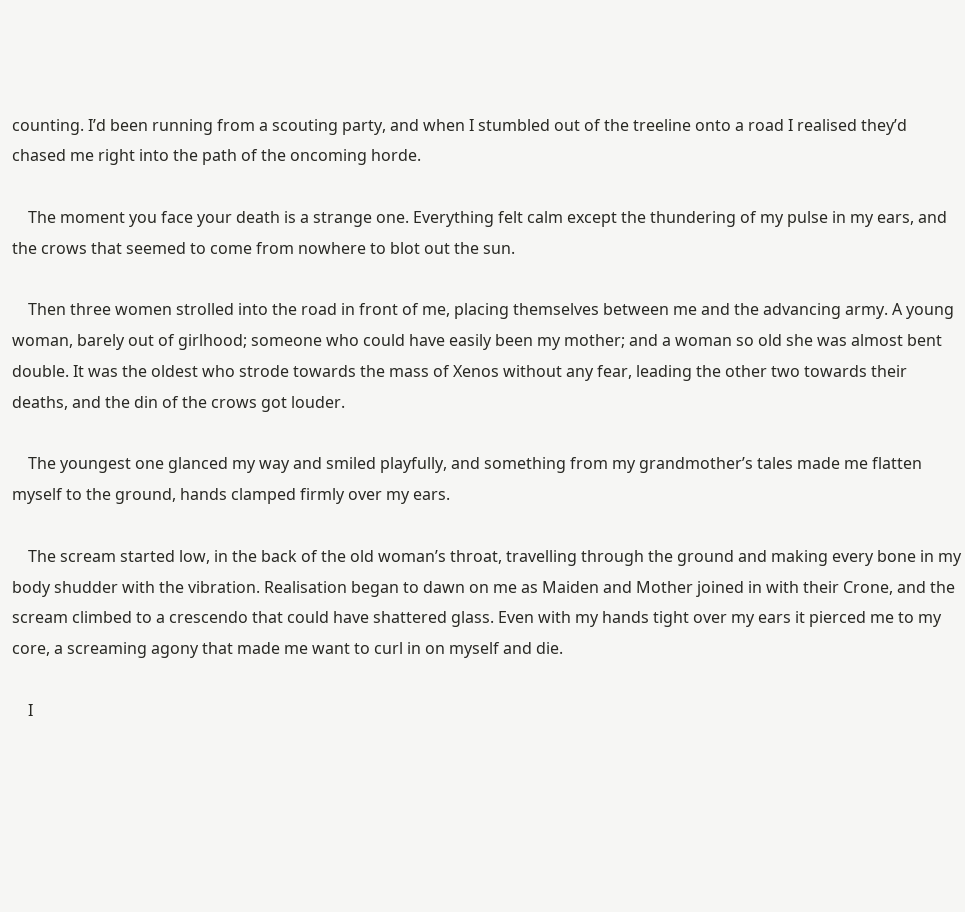counting. I’d been running from a scouting party, and when I stumbled out of the treeline onto a road I realised they’d chased me right into the path of the oncoming horde.

    The moment you face your death is a strange one. Everything felt calm except the thundering of my pulse in my ears, and the crows that seemed to come from nowhere to blot out the sun.

    Then three women strolled into the road in front of me, placing themselves between me and the advancing army. A young woman, barely out of girlhood; someone who could have easily been my mother; and a woman so old she was almost bent double. It was the oldest who strode towards the mass of Xenos without any fear, leading the other two towards their deaths, and the din of the crows got louder.

    The youngest one glanced my way and smiled playfully, and something from my grandmother’s tales made me flatten myself to the ground, hands clamped firmly over my ears.

    The scream started low, in the back of the old woman’s throat, travelling through the ground and making every bone in my body shudder with the vibration. Realisation began to dawn on me as Maiden and Mother joined in with their Crone, and the scream climbed to a crescendo that could have shattered glass. Even with my hands tight over my ears it pierced me to my core, a screaming agony that made me want to curl in on myself and die.

    I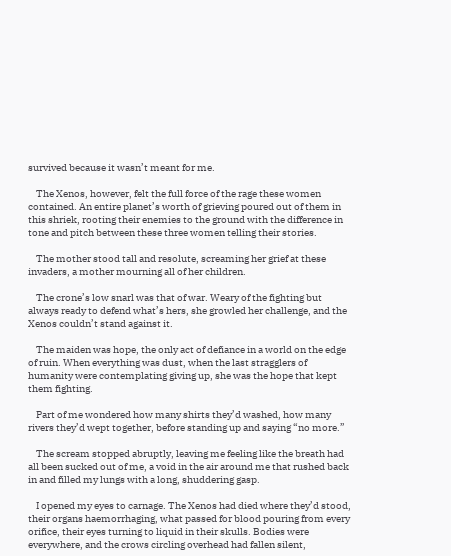survived because it wasn’t meant for me.

    The Xenos, however, felt the full force of the rage these women contained. An entire planet’s worth of grieving poured out of them in this shriek, rooting their enemies to the ground with the difference in tone and pitch between these three women telling their stories.

    The mother stood tall and resolute, screaming her grief at these invaders, a mother mourning all of her children.

    The crone’s low snarl was that of war. Weary of the fighting but always ready to defend what’s hers, she growled her challenge, and the Xenos couldn’t stand against it.

    The maiden was hope, the only act of defiance in a world on the edge of ruin. When everything was dust, when the last stragglers of humanity were contemplating giving up, she was the hope that kept them fighting.

    Part of me wondered how many shirts they’d washed, how many rivers they’d wept together, before standing up and saying “no more.”

    The scream stopped abruptly, leaving me feeling like the breath had all been sucked out of me, a void in the air around me that rushed back in and filled my lungs with a long, shuddering gasp.

    I opened my eyes to carnage. The Xenos had died where they’d stood, their organs haemorrhaging, what passed for blood pouring from every orifice, their eyes turning to liquid in their skulls. Bodies were everywhere, and the crows circling overhead had fallen silent,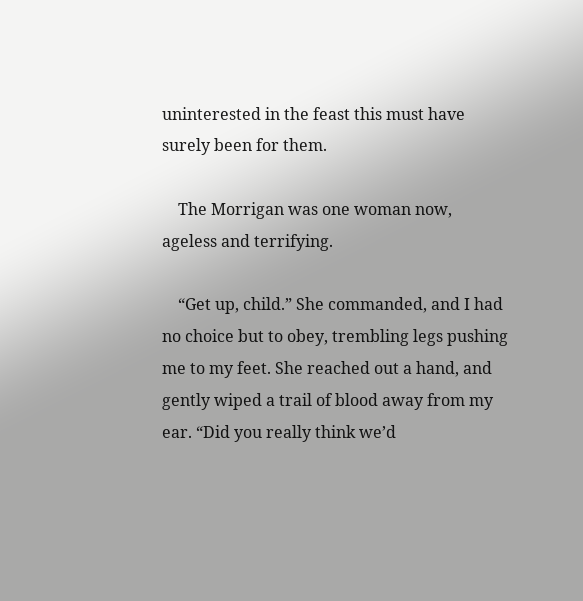uninterested in the feast this must have surely been for them.

    The Morrigan was one woman now, ageless and terrifying.

    “Get up, child.” She commanded, and I had no choice but to obey, trembling legs pushing me to my feet. She reached out a hand, and gently wiped a trail of blood away from my ear. “Did you really think we’d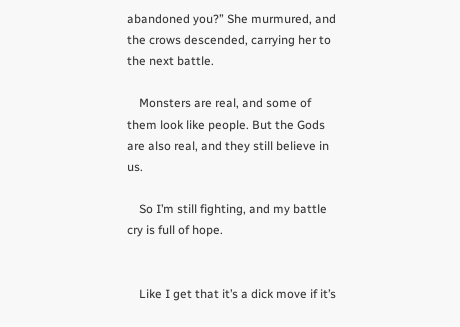abandoned you?” She murmured, and the crows descended, carrying her to the next battle.

    Monsters are real, and some of them look like people. But the Gods are also real, and they still believe in us.

    So I’m still fighting, and my battle cry is full of hope.


    Like I get that it’s a dick move if it’s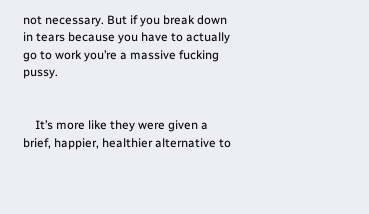not necessary. But if you break down in tears because you have to actually go to work you’re a massive fucking pussy.


    It’s more like they were given a brief, happier, healthier alternative to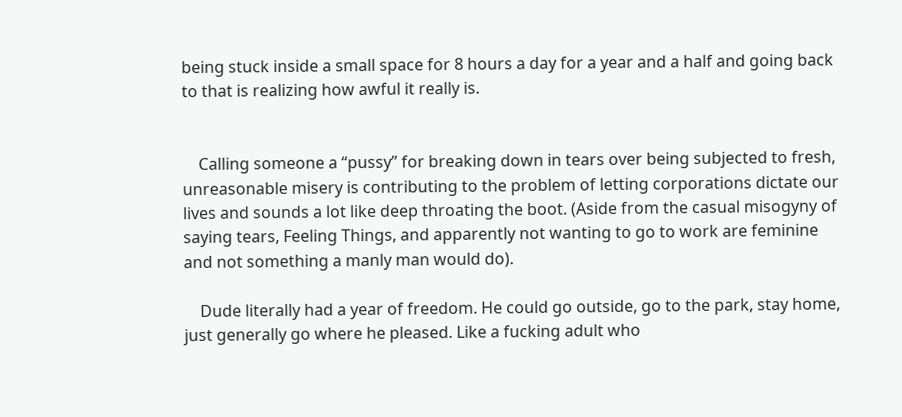being stuck inside a small space for 8 hours a day for a year and a half and going back to that is realizing how awful it really is.


    Calling someone a “pussy” for breaking down in tears over being subjected to fresh, unreasonable misery is contributing to the problem of letting corporations dictate our lives and sounds a lot like deep throating the boot. (Aside from the casual misogyny of saying tears, Feeling Things, and apparently not wanting to go to work are feminine and not something a manly man would do).

    Dude literally had a year of freedom. He could go outside, go to the park, stay home, just generally go where he pleased. Like a fucking adult who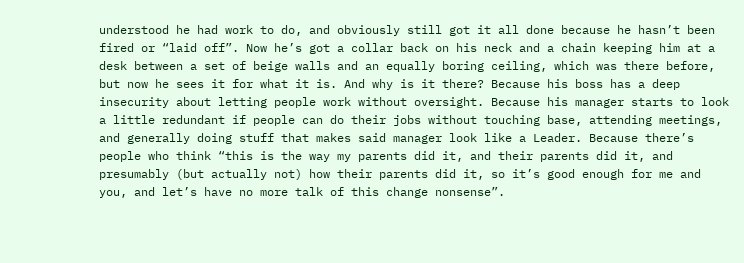understood he had work to do, and obviously still got it all done because he hasn’t been fired or “laid off”. Now he’s got a collar back on his neck and a chain keeping him at a desk between a set of beige walls and an equally boring ceiling, which was there before, but now he sees it for what it is. And why is it there? Because his boss has a deep insecurity about letting people work without oversight. Because his manager starts to look a little redundant if people can do their jobs without touching base, attending meetings, and generally doing stuff that makes said manager look like a Leader. Because there’s people who think “this is the way my parents did it, and their parents did it, and presumably (but actually not) how their parents did it, so it’s good enough for me and you, and let’s have no more talk of this change nonsense”.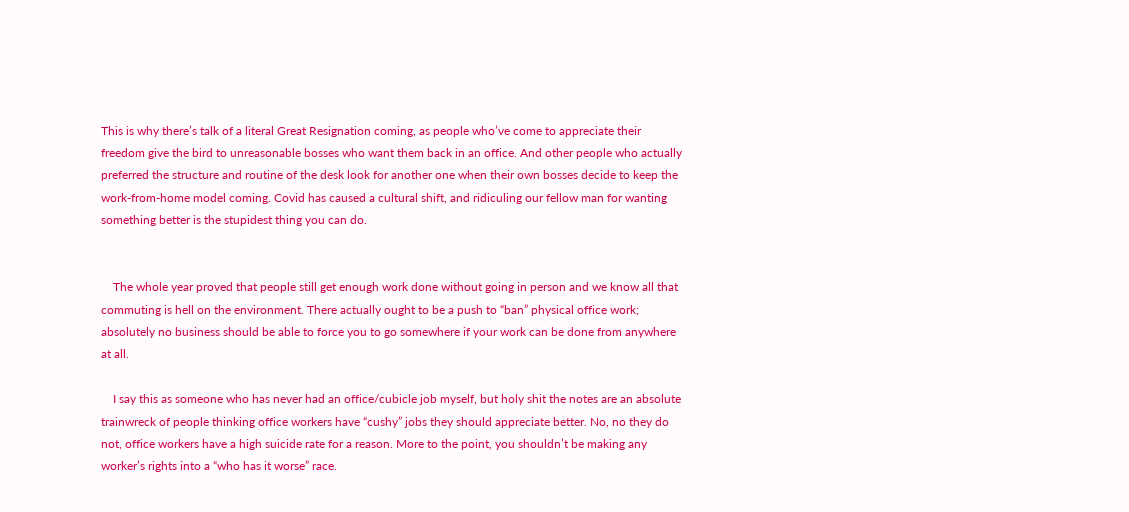This is why there’s talk of a literal Great Resignation coming, as people who’ve come to appreciate their freedom give the bird to unreasonable bosses who want them back in an office. And other people who actually preferred the structure and routine of the desk look for another one when their own bosses decide to keep the work-from-home model coming. Covid has caused a cultural shift, and ridiculing our fellow man for wanting something better is the stupidest thing you can do.


    The whole year proved that people still get enough work done without going in person and we know all that commuting is hell on the environment. There actually ought to be a push to “ban” physical office work; absolutely no business should be able to force you to go somewhere if your work can be done from anywhere at all.

    I say this as someone who has never had an office/cubicle job myself, but holy shit the notes are an absolute trainwreck of people thinking office workers have “cushy” jobs they should appreciate better. No, no they do not, office workers have a high suicide rate for a reason. More to the point, you shouldn’t be making any worker’s rights into a “who has it worse” race.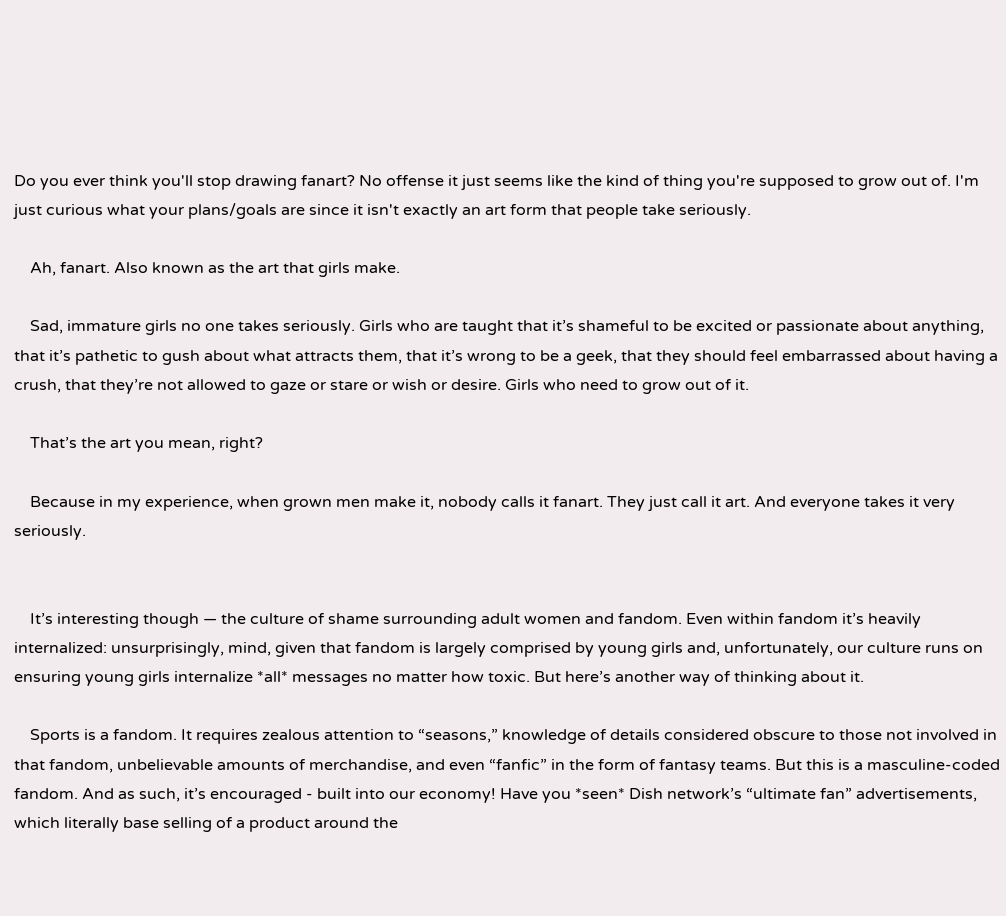Do you ever think you'll stop drawing fanart? No offense it just seems like the kind of thing you're supposed to grow out of. I'm just curious what your plans/goals are since it isn't exactly an art form that people take seriously.

    Ah, fanart. Also known as the art that girls make.

    Sad, immature girls no one takes seriously. Girls who are taught that it’s shameful to be excited or passionate about anything, that it’s pathetic to gush about what attracts them, that it’s wrong to be a geek, that they should feel embarrassed about having a crush, that they’re not allowed to gaze or stare or wish or desire. Girls who need to grow out of it.

    That’s the art you mean, right?

    Because in my experience, when grown men make it, nobody calls it fanart. They just call it art. And everyone takes it very seriously.


    It’s interesting though — the culture of shame surrounding adult women and fandom. Even within fandom it’s heavily internalized: unsurprisingly, mind, given that fandom is largely comprised by young girls and, unfortunately, our culture runs on ensuring young girls internalize *all* messages no matter how toxic. But here’s another way of thinking about it.

    Sports is a fandom. It requires zealous attention to “seasons,” knowledge of details considered obscure to those not involved in that fandom, unbelievable amounts of merchandise, and even “fanfic” in the form of fantasy teams. But this is a masculine-coded fandom. And as such, it’s encouraged - built into our economy! Have you *seen* Dish network’s “ultimate fan” advertisements, which literally base selling of a product around the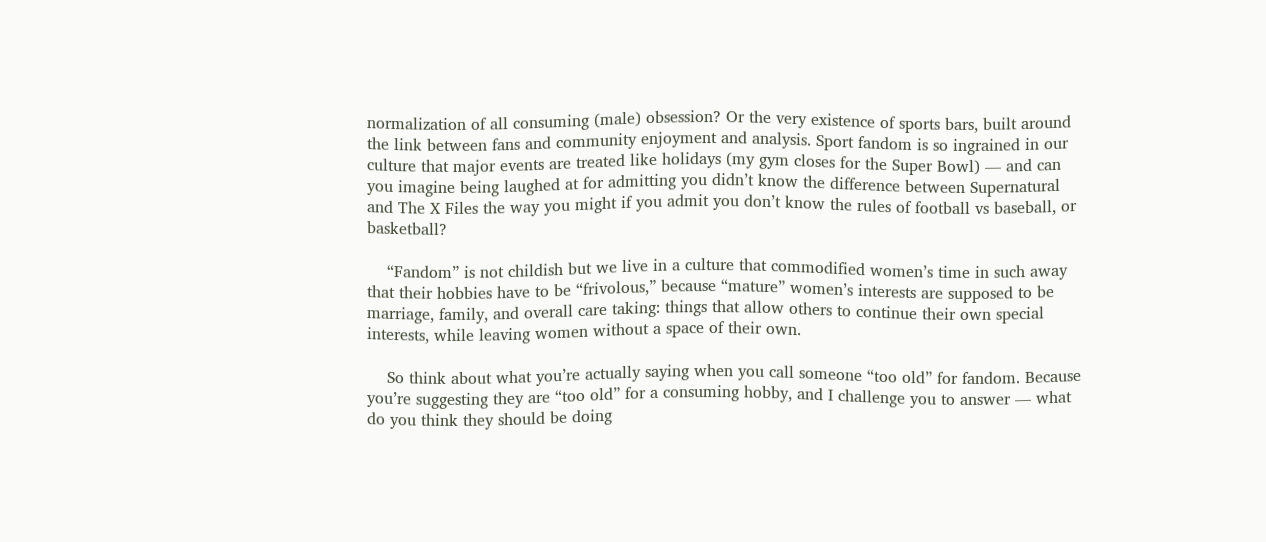normalization of all consuming (male) obsession? Or the very existence of sports bars, built around the link between fans and community enjoyment and analysis. Sport fandom is so ingrained in our culture that major events are treated like holidays (my gym closes for the Super Bowl) — and can you imagine being laughed at for admitting you didn’t know the difference between Supernatural and The X Files the way you might if you admit you don’t know the rules of football vs baseball, or basketball?

    “Fandom” is not childish but we live in a culture that commodified women’s time in such away that their hobbies have to be “frivolous,” because “mature” women’s interests are supposed to be marriage, family, and overall care taking: things that allow others to continue their own special interests, while leaving women without a space of their own.

    So think about what you’re actually saying when you call someone “too old” for fandom. Because you’re suggesting they are “too old” for a consuming hobby, and I challenge you to answer — what do you think they should be doing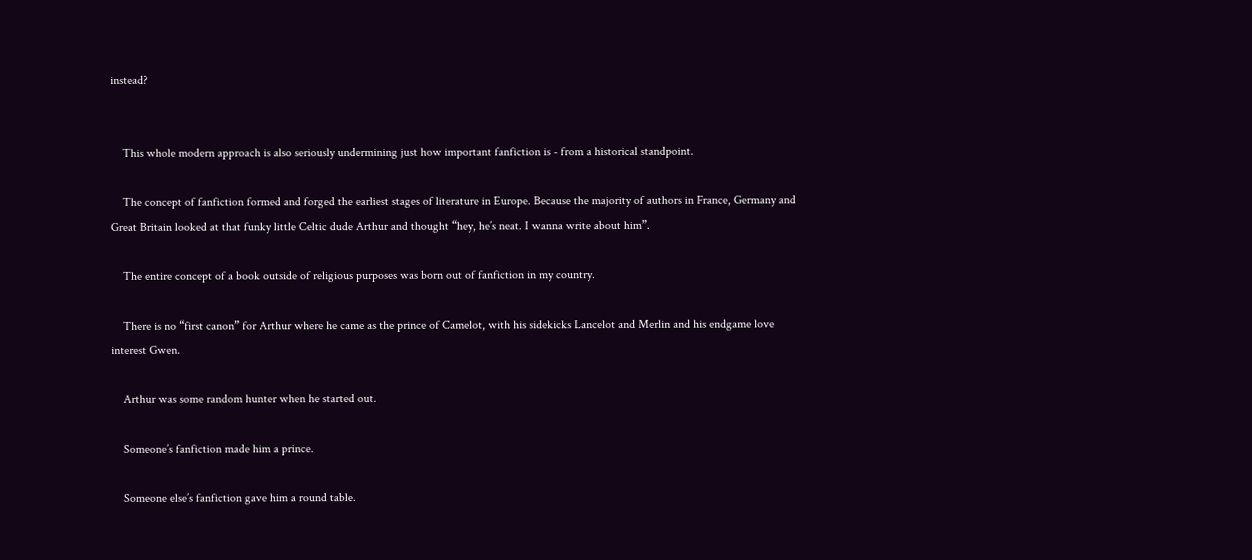instead?


    This whole modern approach is also seriously undermining just how important fanfiction is - from a historical standpoint.

    The concept of fanfiction formed and forged the earliest stages of literature in Europe. Because the majority of authors in France, Germany and Great Britain looked at that funky little Celtic dude Arthur and thought “hey, he’s neat. I wanna write about him”.

    The entire concept of a book outside of religious purposes was born out of fanfiction in my country.

    There is no “first canon” for Arthur where he came as the prince of Camelot, with his sidekicks Lancelot and Merlin and his endgame love interest Gwen.

    Arthur was some random hunter when he started out.

    Someone’s fanfiction made him a prince.

    Someone else’s fanfiction gave him a round table.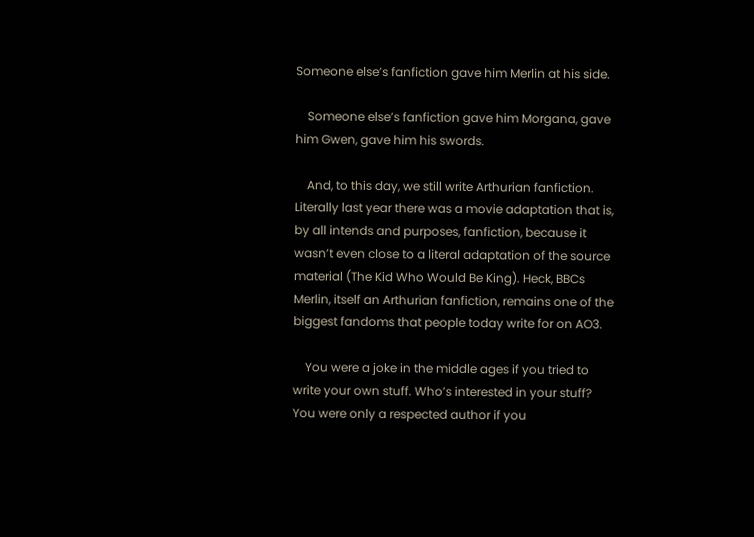Someone else’s fanfiction gave him Merlin at his side.

    Someone else’s fanfiction gave him Morgana, gave him Gwen, gave him his swords.

    And, to this day, we still write Arthurian fanfiction. Literally last year there was a movie adaptation that is, by all intends and purposes, fanfiction, because it wasn’t even close to a literal adaptation of the source material (The Kid Who Would Be King). Heck, BBCs Merlin, itself an Arthurian fanfiction, remains one of the biggest fandoms that people today write for on AO3.

    You were a joke in the middle ages if you tried to write your own stuff. Who’s interested in your stuff? You were only a respected author if you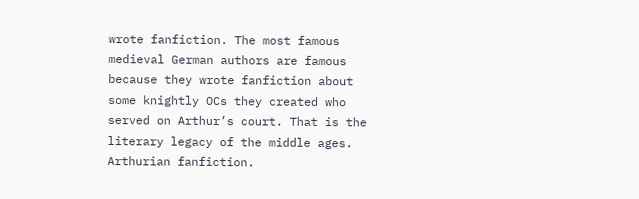wrote fanfiction. The most famous medieval German authors are famous because they wrote fanfiction about some knightly OCs they created who served on Arthur’s court. That is the literary legacy of the middle ages. Arthurian fanfiction.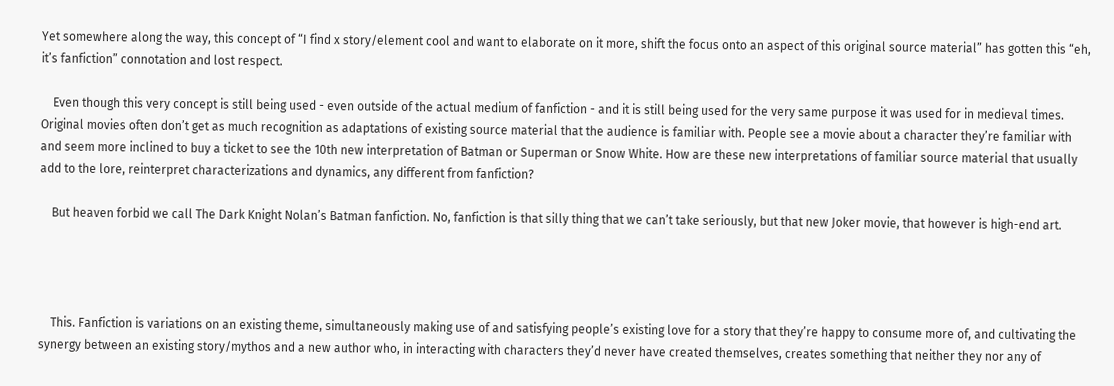Yet somewhere along the way, this concept of “I find x story/element cool and want to elaborate on it more, shift the focus onto an aspect of this original source material” has gotten this “eh, it’s fanfiction” connotation and lost respect.

    Even though this very concept is still being used - even outside of the actual medium of fanfiction - and it is still being used for the very same purpose it was used for in medieval times. Original movies often don’t get as much recognition as adaptations of existing source material that the audience is familiar with. People see a movie about a character they’re familiar with and seem more inclined to buy a ticket to see the 10th new interpretation of Batman or Superman or Snow White. How are these new interpretations of familiar source material that usually add to the lore, reinterpret characterizations and dynamics, any different from fanfiction?

    But heaven forbid we call The Dark Knight Nolan’s Batman fanfiction. No, fanfiction is that silly thing that we can’t take seriously, but that new Joker movie, that however is high-end art.




    This. Fanfiction is variations on an existing theme, simultaneously making use of and satisfying people’s existing love for a story that they’re happy to consume more of, and cultivating the synergy between an existing story/mythos and a new author who, in interacting with characters they’d never have created themselves, creates something that neither they nor any of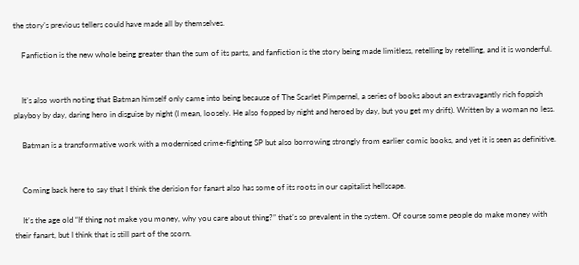the story’s previous tellers could have made all by themselves.

    Fanfiction is the new whole being greater than the sum of its parts, and fanfiction is the story being made limitless, retelling by retelling, and it is wonderful.


    It’s also worth noting that Batman himself only came into being because of The Scarlet Pimpernel, a series of books about an extravagantly rich foppish playboy by day, daring hero in disguise by night (I mean, loosely. He also fopped by night and heroed by day, but you get my drift). Written by a woman no less.

    Batman is a transformative work with a modernised crime-fighting SP but also borrowing strongly from earlier comic books, and yet it is seen as definitive.


    Coming back here to say that I think the derision for fanart also has some of its roots in our capitalist hellscape.

    It’s the age old “If thing not make you money, why you care about thing?” that’s so prevalent in the system. Of course some people do make money with their fanart, but I think that is still part of the scorn.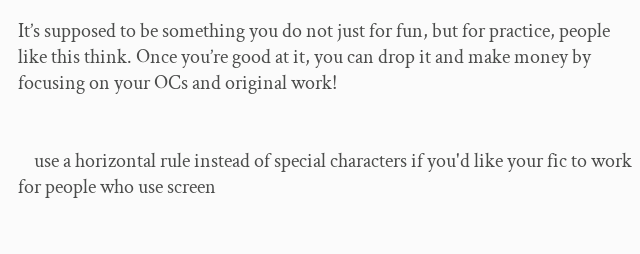It’s supposed to be something you do not just for fun, but for practice, people like this think. Once you’re good at it, you can drop it and make money by focusing on your OCs and original work!


    use a horizontal rule instead of special characters if you'd like your fic to work for people who use screen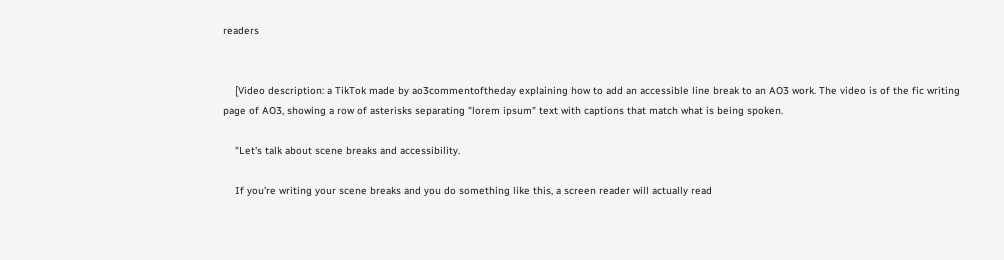readers


    [Video description: a TikTok made by ao3commentoftheday explaining how to add an accessible line break to an AO3 work. The video is of the fic writing page of AO3, showing a row of asterisks separating "lorem ipsum" text with captions that match what is being spoken.

    "Let's talk about scene breaks and accessibility.

    If you're writing your scene breaks and you do something like this, a screen reader will actually read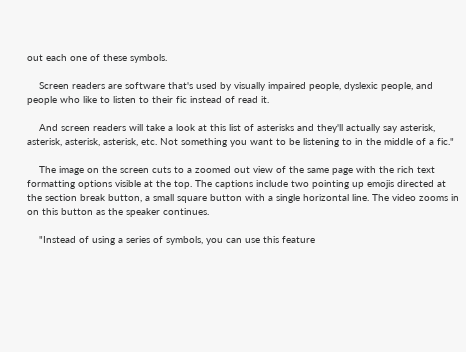out each one of these symbols.

    Screen readers are software that's used by visually impaired people, dyslexic people, and people who like to listen to their fic instead of read it.

    And screen readers will take a look at this list of asterisks and they'll actually say asterisk, asterisk, asterisk, asterisk, etc. Not something you want to be listening to in the middle of a fic."

    The image on the screen cuts to a zoomed out view of the same page with the rich text formatting options visible at the top. The captions include two pointing up emojis directed at the section break button, a small square button with a single horizontal line. The video zooms in on this button as the speaker continues.

    "Instead of using a series of symbols, you can use this feature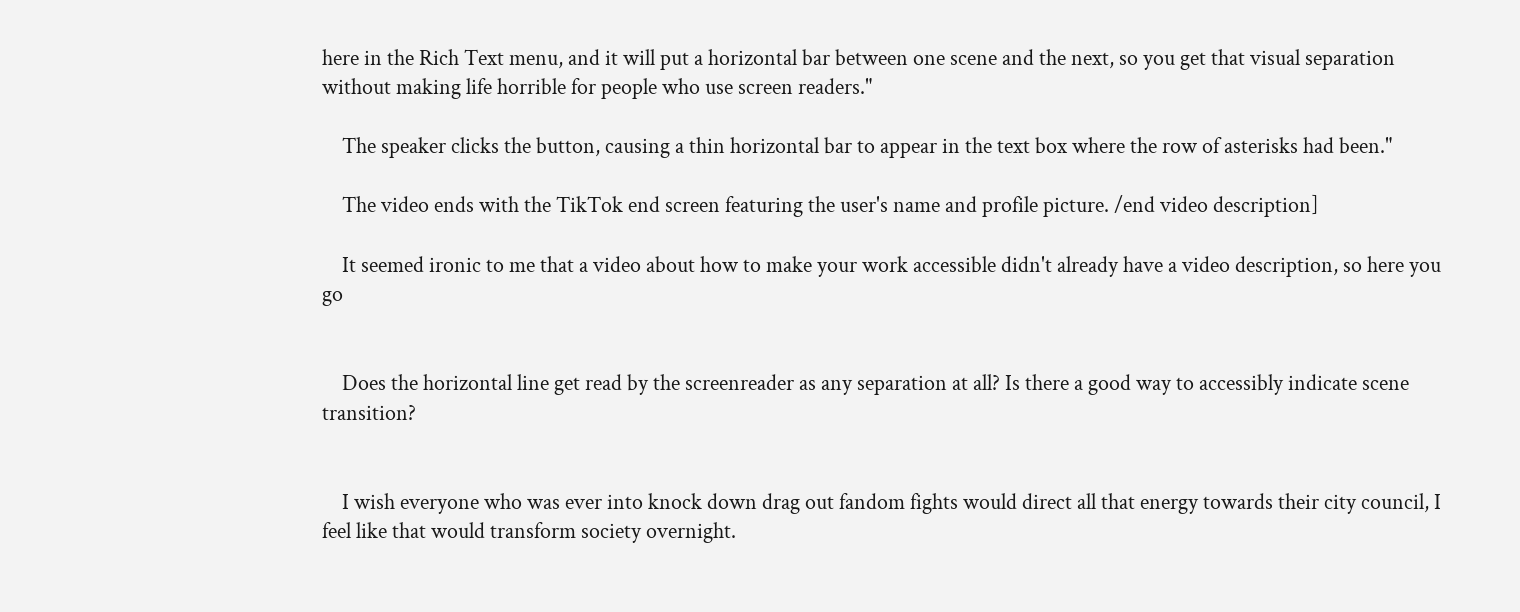here in the Rich Text menu, and it will put a horizontal bar between one scene and the next, so you get that visual separation without making life horrible for people who use screen readers."

    The speaker clicks the button, causing a thin horizontal bar to appear in the text box where the row of asterisks had been."

    The video ends with the TikTok end screen featuring the user's name and profile picture. /end video description]

    It seemed ironic to me that a video about how to make your work accessible didn't already have a video description, so here you go


    Does the horizontal line get read by the screenreader as any separation at all? Is there a good way to accessibly indicate scene transition?


    I wish everyone who was ever into knock down drag out fandom fights would direct all that energy towards their city council, I feel like that would transform society overnight.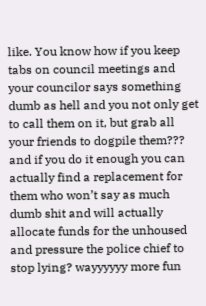like. You know how if you keep tabs on council meetings and your councilor says something dumb as hell and you not only get to call them on it, but grab all your friends to dogpile them??? and if you do it enough you can actually find a replacement for them who won’t say as much dumb shit and will actually allocate funds for the unhoused and pressure the police chief to stop lying? wayyyyyy more fun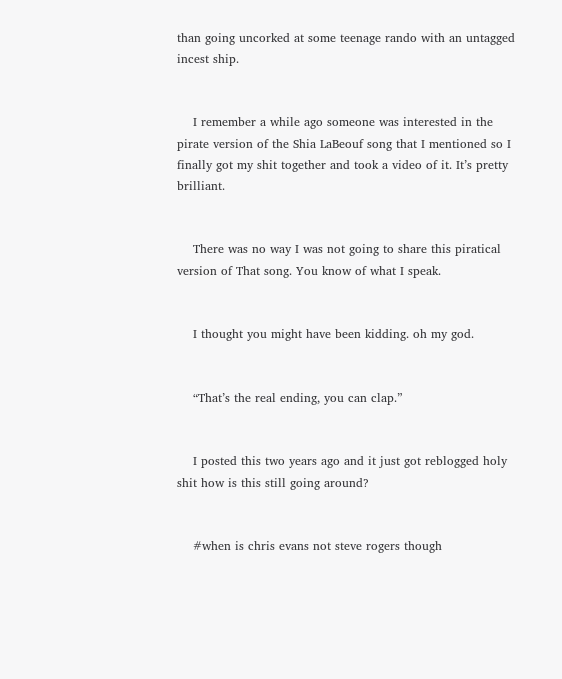than going uncorked at some teenage rando with an untagged incest ship.


    I remember a while ago someone was interested in the pirate version of the Shia LaBeouf song that I mentioned so I finally got my shit together and took a video of it. It’s pretty brilliant.


    There was no way I was not going to share this piratical version of That song. You know of what I speak.


    I thought you might have been kidding. oh my god.


    “That’s the real ending, you can clap.”


    I posted this two years ago and it just got reblogged holy shit how is this still going around?


    #when is chris evans not steve rogers though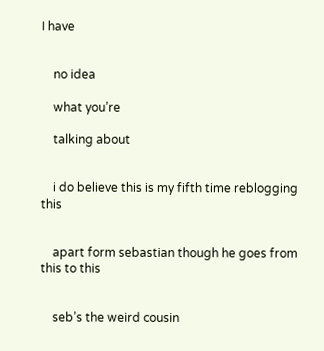I have


    no idea

    what you’re

    talking about


    i do believe this is my fifth time reblogging this


    apart form sebastian though he goes from this to this


    seb’s the weird cousin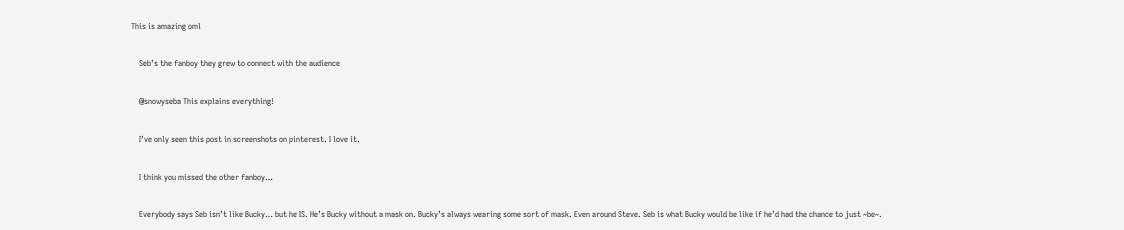This is amazing oml


    Seb’s the fanboy they grew to connect with the audience


    @snowyseba This explains everything!


    I’ve only seen this post in screenshots on pinterest. I love it.


    I think you missed the other fanboy…


    Everybody says Seb isn’t like Bucky… but he IS. He’s Bucky without a mask on. Bucky’s always wearing some sort of mask. Even around Steve. Seb is what Bucky would be like if he’d had the chance to just ~be~.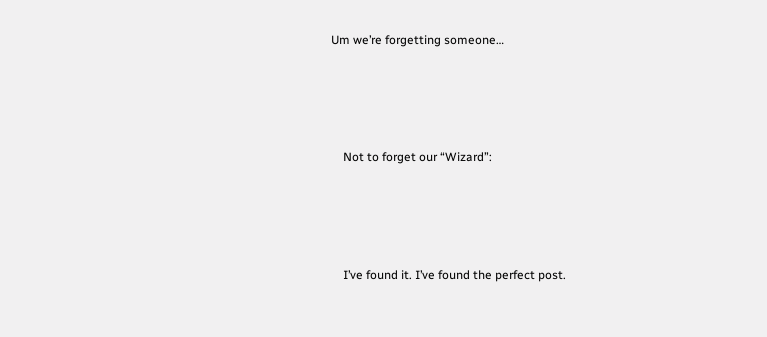Um we’re forgetting someone…




    Not to forget our “Wizard”:




    I’ve found it. I’ve found the perfect post.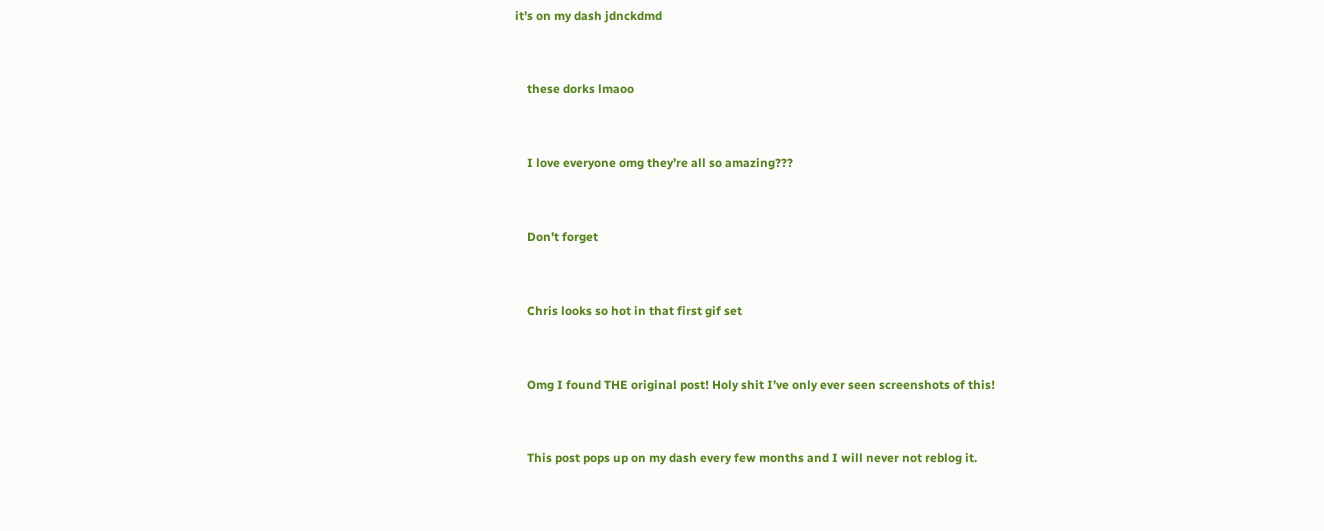it’s on my dash jdnckdmd


    these dorks lmaoo


    I love everyone omg they’re all so amazing???


    Don’t forget


    Chris looks so hot in that first gif set


    Omg I found THE original post! Holy shit I’ve only ever seen screenshots of this!


    This post pops up on my dash every few months and I will never not reblog it.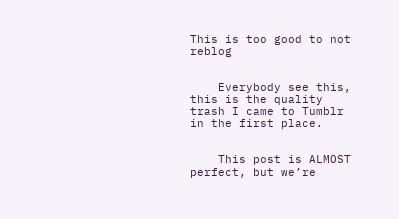This is too good to not reblog


    Everybody see this, this is the quality trash I came to Tumblr in the first place.


    This post is ALMOST perfect, but we’re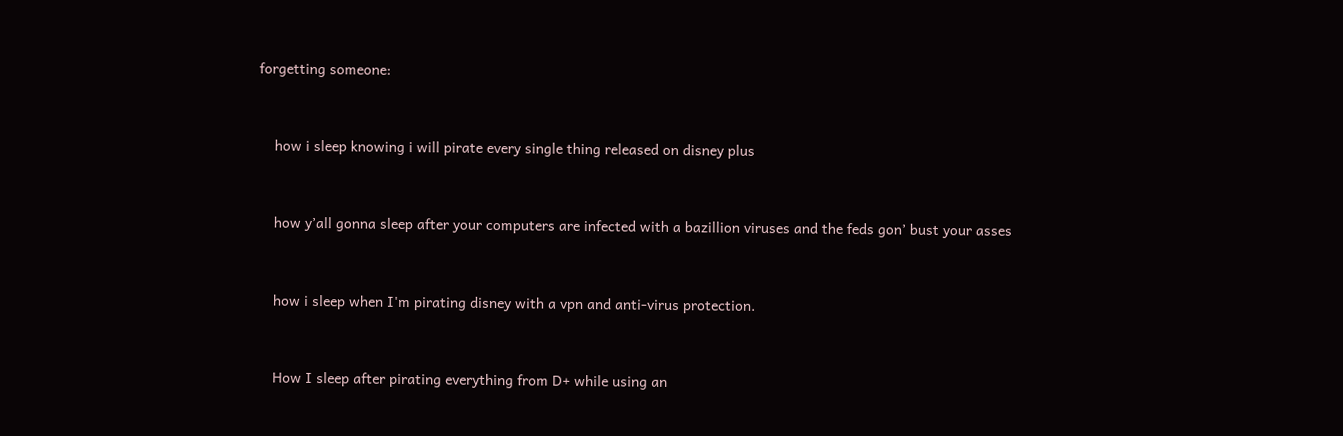forgetting someone:


    how i sleep knowing i will pirate every single thing released on disney plus


    how y’all gonna sleep after your computers are infected with a bazillion viruses and the feds gon’ bust your asses


    how i sleep when I'm pirating disney with a vpn and anti-virus protection.


    How I sleep after pirating everything from D+ while using an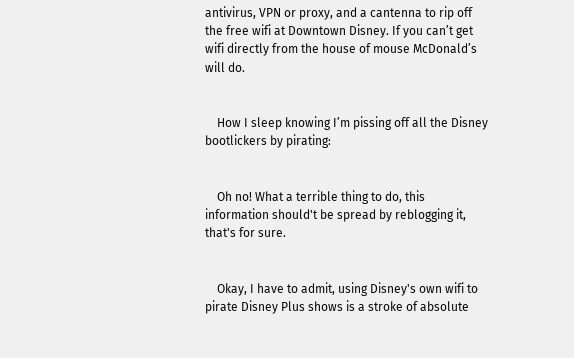antivirus, VPN or proxy, and a cantenna to rip off the free wifi at Downtown Disney. If you can’t get wifi directly from the house of mouse McDonald’s will do.


    How I sleep knowing I’m pissing off all the Disney bootlickers by pirating:


    Oh no! What a terrible thing to do, this information should't be spread by reblogging it, that's for sure.


    Okay, I have to admit, using Disney's own wifi to pirate Disney Plus shows is a stroke of absolute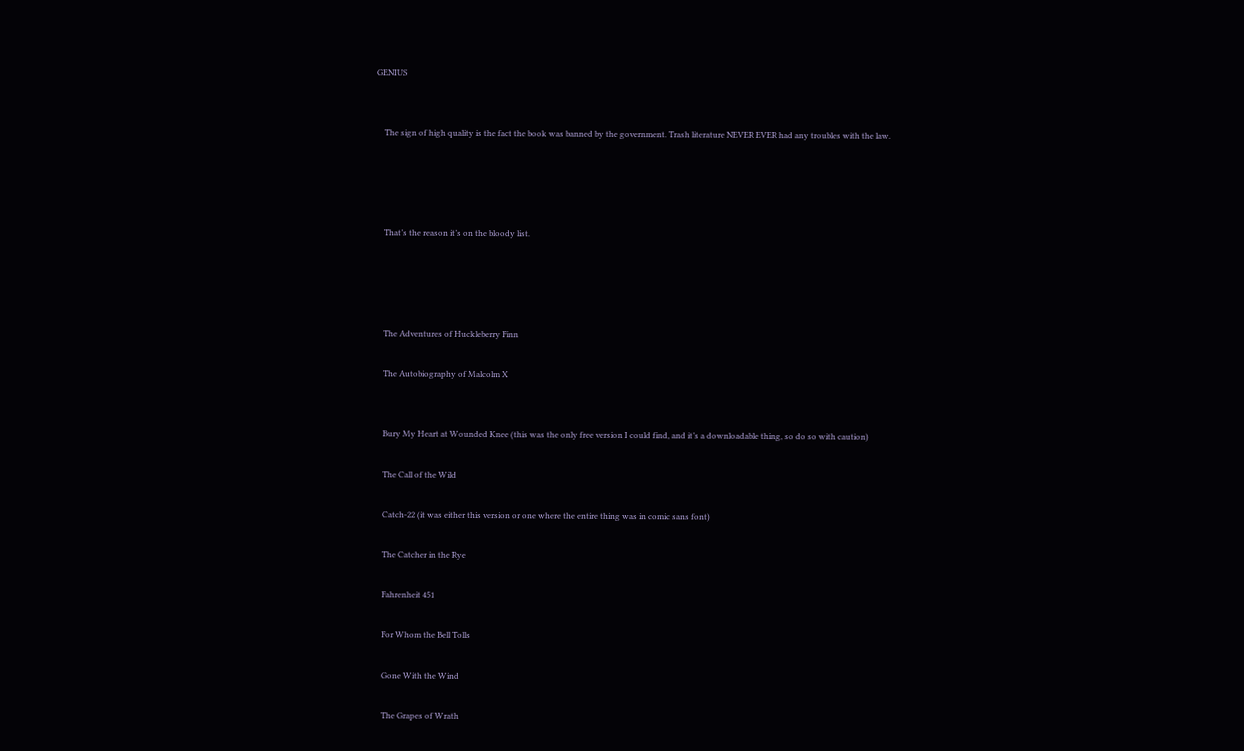GENIUS


    The sign of high quality is the fact the book was banned by the government. Trash literature NEVER EVER had any troubles with the law.




    That’s the reason it’s on the bloody list.




    The Adventures of Huckleberry Finn

    The Autobiography of Malcolm X


    Bury My Heart at Wounded Knee (this was the only free version I could find, and it’s a downloadable thing, so do so with caution)

    The Call of the Wild

    Catch-22 (it was either this version or one where the entire thing was in comic sans font)

    The Catcher in the Rye

    Fahrenheit 451

    For Whom the Bell Tolls

    Gone With the Wind

    The Grapes of Wrath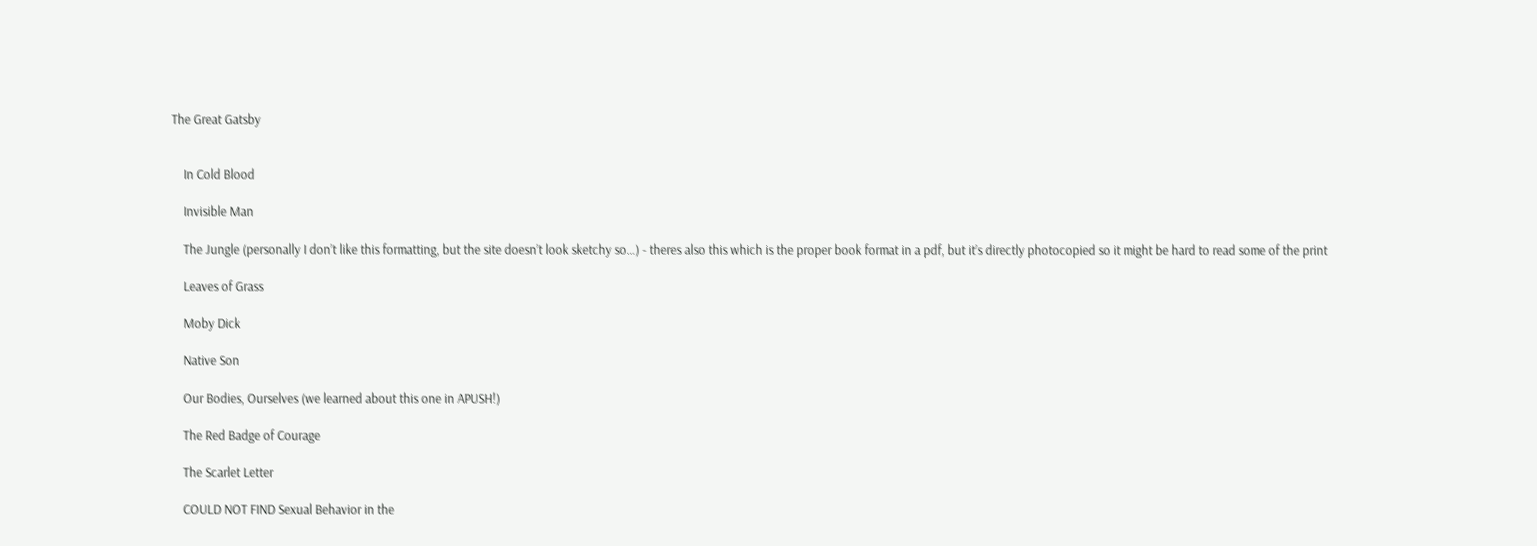The Great Gatsby


    In Cold Blood

    Invisible Man

    The Jungle (personally I don’t like this formatting, but the site doesn’t look sketchy so…) - theres also this which is the proper book format in a pdf, but it’s directly photocopied so it might be hard to read some of the print

    Leaves of Grass

    Moby Dick

    Native Son

    Our Bodies, Ourselves (we learned about this one in APUSH!)

    The Red Badge of Courage

    The Scarlet Letter

    COULD NOT FIND Sexual Behavior in the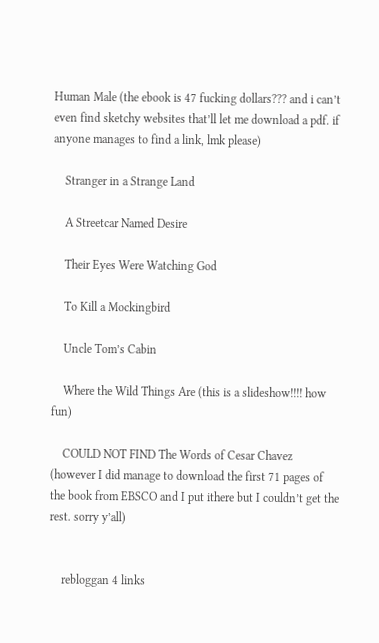Human Male (the ebook is 47 fucking dollars??? and i can’t even find sketchy websites that’ll let me download a pdf. if anyone manages to find a link, lmk please)

    Stranger in a Strange Land

    A Streetcar Named Desire

    Their Eyes Were Watching God

    To Kill a Mockingbird

    Uncle Tom’s Cabin

    Where the Wild Things Are (this is a slideshow!!!! how fun)

    COULD NOT FIND The Words of Cesar Chavez (however I did manage to download the first 71 pages of the book from EBSCO and I put ithere but I couldn’t get the rest. sorry y’all)


    rebloggan 4 links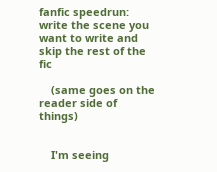fanfic speedrun: write the scene you want to write and skip the rest of the fic

    (same goes on the reader side of things)


    I'm seeing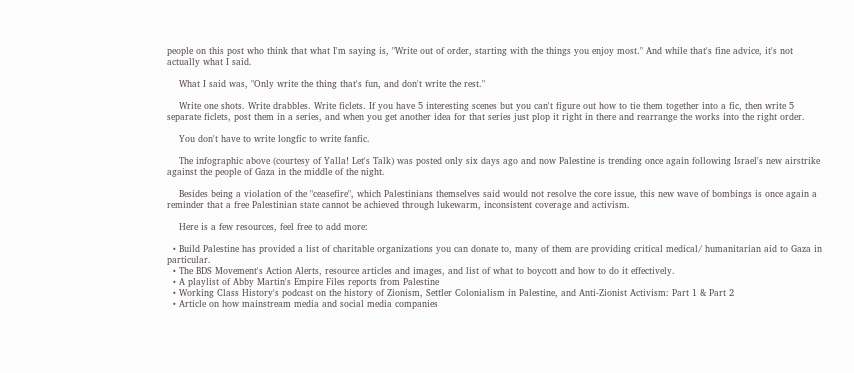people on this post who think that what I'm saying is, "Write out of order, starting with the things you enjoy most." And while that's fine advice, it's not actually what I said.

    What I said was, "Only write the thing that's fun, and don't write the rest."

    Write one shots. Write drabbles. Write ficlets. If you have 5 interesting scenes but you can't figure out how to tie them together into a fic, then write 5 separate ficlets, post them in a series, and when you get another idea for that series just plop it right in there and rearrange the works into the right order.

    You don't have to write longfic to write fanfic.

    The infographic above (courtesy of Yalla! Let's Talk) was posted only six days ago and now Palestine is trending once again following Israel's new airstrike against the people of Gaza in the middle of the night.

    Besides being a violation of the "ceasefire", which Palestinians themselves said would not resolve the core issue, this new wave of bombings is once again a reminder that a free Palestinian state cannot be achieved through lukewarm, inconsistent coverage and activism.

    Here is a few resources, feel free to add more:

  • Build Palestine has provided a list of charitable organizations you can donate to, many of them are providing critical medical/ humanitarian aid to Gaza in particular.
  • The BDS Movement's Action Alerts, resource articles and images, and list of what to boycott and how to do it effectively.
  • A playlist of Abby Martin's Empire Files reports from Palestine
  • Working Class History's podcast on the history of Zionism, Settler Colonialism in Palestine, and Anti-Zionist Activism: Part 1 & Part 2
  • Article on how mainstream media and social media companies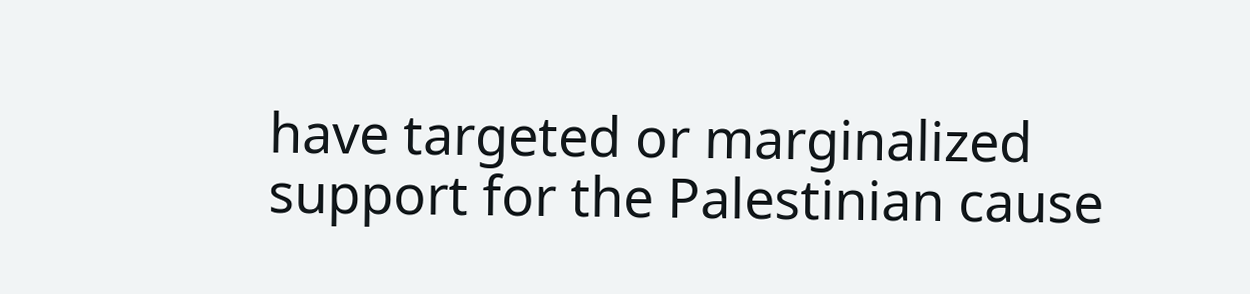have targeted or marginalized support for the Palestinian cause